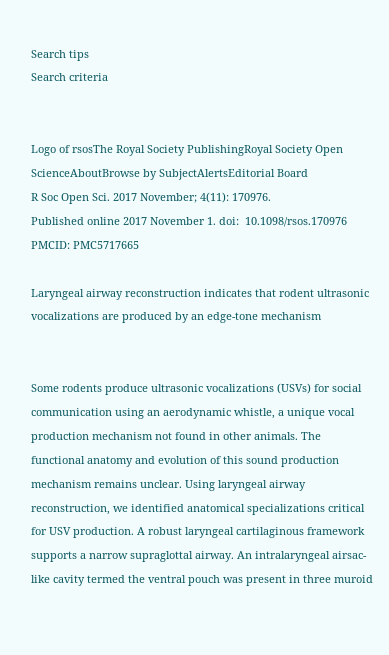Search tips
Search criteria


Logo of rsosThe Royal Society PublishingRoyal Society Open ScienceAboutBrowse by SubjectAlertsEditorial Board
R Soc Open Sci. 2017 November; 4(11): 170976.
Published online 2017 November 1. doi:  10.1098/rsos.170976
PMCID: PMC5717665

Laryngeal airway reconstruction indicates that rodent ultrasonic vocalizations are produced by an edge-tone mechanism


Some rodents produce ultrasonic vocalizations (USVs) for social communication using an aerodynamic whistle, a unique vocal production mechanism not found in other animals. The functional anatomy and evolution of this sound production mechanism remains unclear. Using laryngeal airway reconstruction, we identified anatomical specializations critical for USV production. A robust laryngeal cartilaginous framework supports a narrow supraglottal airway. An intralaryngeal airsac-like cavity termed the ventral pouch was present in three muroid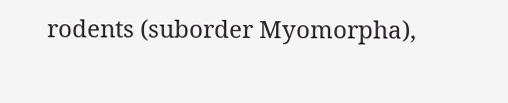rodents (suborder Myomorpha),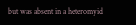but was absent in a heteromyid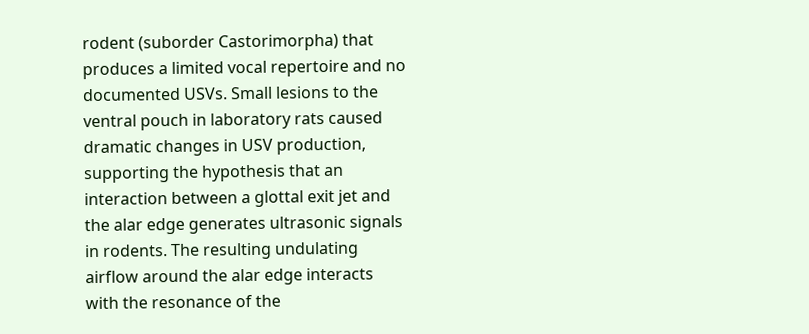rodent (suborder Castorimorpha) that produces a limited vocal repertoire and no documented USVs. Small lesions to the ventral pouch in laboratory rats caused dramatic changes in USV production, supporting the hypothesis that an interaction between a glottal exit jet and the alar edge generates ultrasonic signals in rodents. The resulting undulating airflow around the alar edge interacts with the resonance of the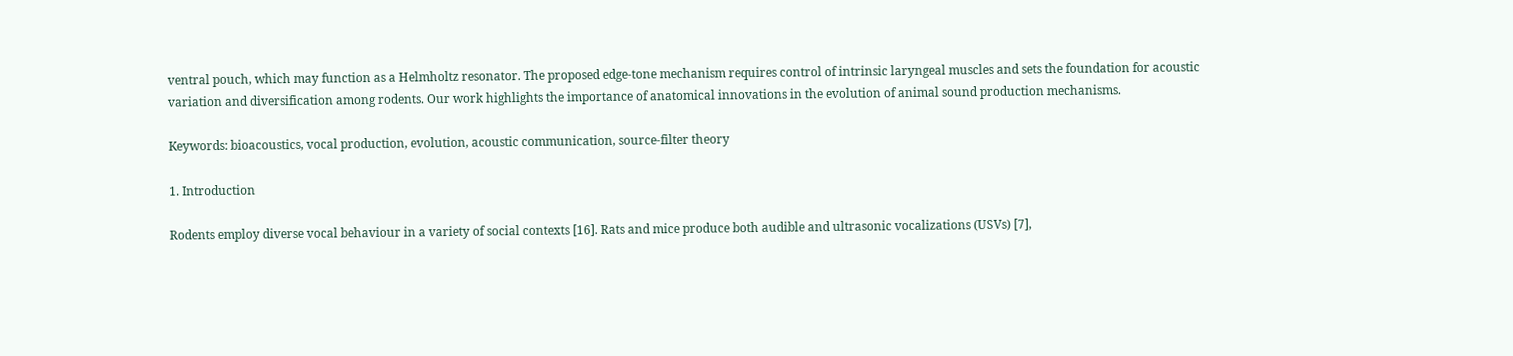ventral pouch, which may function as a Helmholtz resonator. The proposed edge-tone mechanism requires control of intrinsic laryngeal muscles and sets the foundation for acoustic variation and diversification among rodents. Our work highlights the importance of anatomical innovations in the evolution of animal sound production mechanisms.

Keywords: bioacoustics, vocal production, evolution, acoustic communication, source-filter theory

1. Introduction

Rodents employ diverse vocal behaviour in a variety of social contexts [16]. Rats and mice produce both audible and ultrasonic vocalizations (USVs) [7],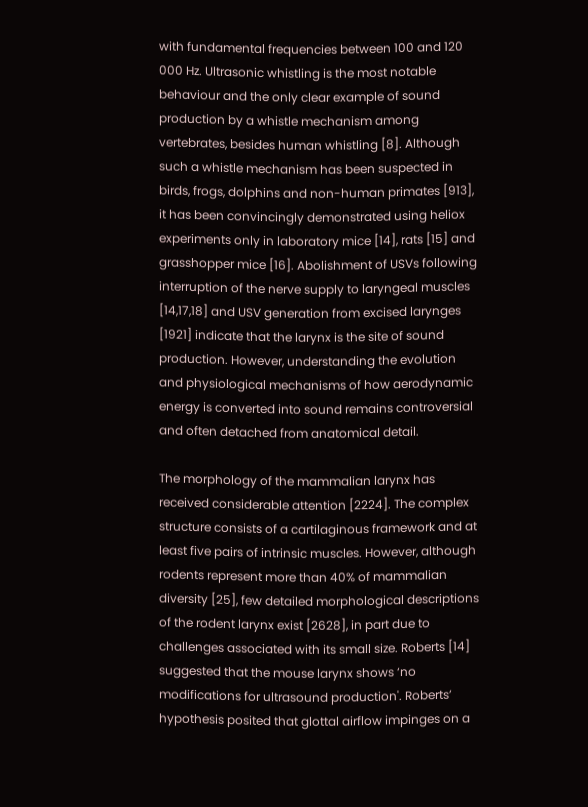with fundamental frequencies between 100 and 120 000 Hz. Ultrasonic whistling is the most notable behaviour and the only clear example of sound production by a whistle mechanism among vertebrates, besides human whistling [8]. Although such a whistle mechanism has been suspected in birds, frogs, dolphins and non-human primates [913], it has been convincingly demonstrated using heliox experiments only in laboratory mice [14], rats [15] and grasshopper mice [16]. Abolishment of USVs following interruption of the nerve supply to laryngeal muscles [14,17,18] and USV generation from excised larynges [1921] indicate that the larynx is the site of sound production. However, understanding the evolution and physiological mechanisms of how aerodynamic energy is converted into sound remains controversial and often detached from anatomical detail.

The morphology of the mammalian larynx has received considerable attention [2224]. The complex structure consists of a cartilaginous framework and at least five pairs of intrinsic muscles. However, although rodents represent more than 40% of mammalian diversity [25], few detailed morphological descriptions of the rodent larynx exist [2628], in part due to challenges associated with its small size. Roberts [14] suggested that the mouse larynx shows ‘no modifications for ultrasound production'. Roberts’ hypothesis posited that glottal airflow impinges on a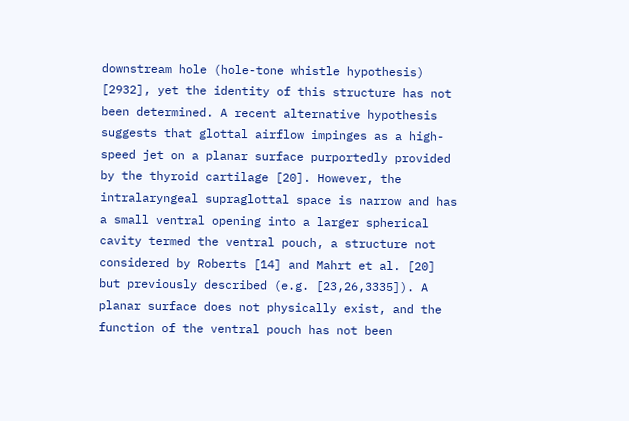downstream hole (hole-tone whistle hypothesis) [2932], yet the identity of this structure has not been determined. A recent alternative hypothesis suggests that glottal airflow impinges as a high-speed jet on a planar surface purportedly provided by the thyroid cartilage [20]. However, the intralaryngeal supraglottal space is narrow and has a small ventral opening into a larger spherical cavity termed the ventral pouch, a structure not considered by Roberts [14] and Mahrt et al. [20] but previously described (e.g. [23,26,3335]). A planar surface does not physically exist, and the function of the ventral pouch has not been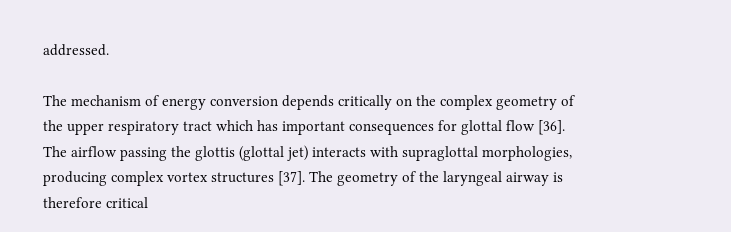addressed.

The mechanism of energy conversion depends critically on the complex geometry of the upper respiratory tract which has important consequences for glottal flow [36]. The airflow passing the glottis (glottal jet) interacts with supraglottal morphologies, producing complex vortex structures [37]. The geometry of the laryngeal airway is therefore critical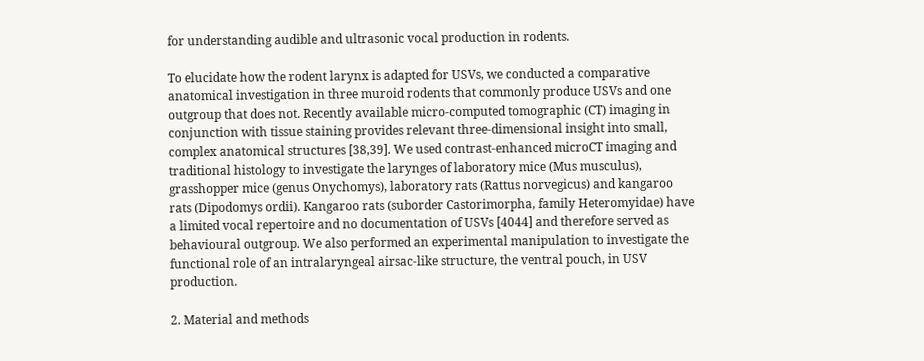for understanding audible and ultrasonic vocal production in rodents.

To elucidate how the rodent larynx is adapted for USVs, we conducted a comparative anatomical investigation in three muroid rodents that commonly produce USVs and one outgroup that does not. Recently available micro-computed tomographic (CT) imaging in conjunction with tissue staining provides relevant three-dimensional insight into small, complex anatomical structures [38,39]. We used contrast-enhanced microCT imaging and traditional histology to investigate the larynges of laboratory mice (Mus musculus), grasshopper mice (genus Onychomys), laboratory rats (Rattus norvegicus) and kangaroo rats (Dipodomys ordii). Kangaroo rats (suborder Castorimorpha, family Heteromyidae) have a limited vocal repertoire and no documentation of USVs [4044] and therefore served as behavioural outgroup. We also performed an experimental manipulation to investigate the functional role of an intralaryngeal airsac-like structure, the ventral pouch, in USV production.

2. Material and methods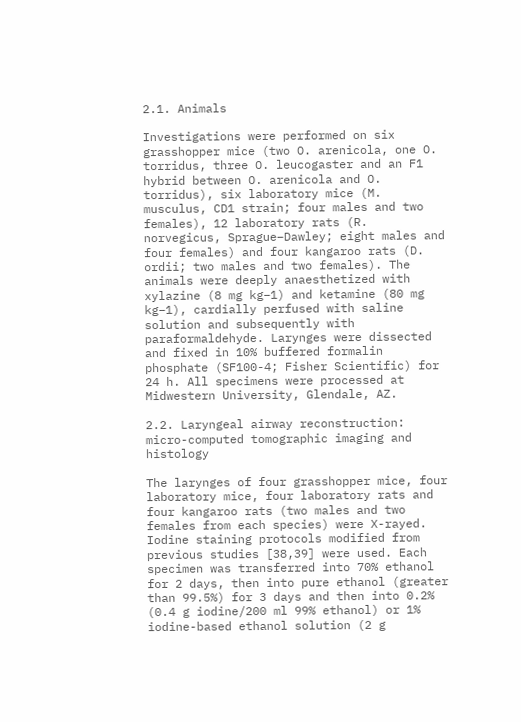2.1. Animals

Investigations were performed on six grasshopper mice (two O. arenicola, one O. torridus, three O. leucogaster and an F1 hybrid between O. arenicola and O. torridus), six laboratory mice (M. musculus, CD1 strain; four males and two females), 12 laboratory rats (R. norvegicus, Sprague–Dawley; eight males and four females) and four kangaroo rats (D. ordii; two males and two females). The animals were deeply anaesthetized with xylazine (8 mg kg−1) and ketamine (80 mg kg−1), cardially perfused with saline solution and subsequently with paraformaldehyde. Larynges were dissected and fixed in 10% buffered formalin phosphate (SF100-4; Fisher Scientific) for 24 h. All specimens were processed at Midwestern University, Glendale, AZ.

2.2. Laryngeal airway reconstruction: micro-computed tomographic imaging and histology

The larynges of four grasshopper mice, four laboratory mice, four laboratory rats and four kangaroo rats (two males and two females from each species) were X-rayed. Iodine staining protocols modified from previous studies [38,39] were used. Each specimen was transferred into 70% ethanol for 2 days, then into pure ethanol (greater than 99.5%) for 3 days and then into 0.2% (0.4 g iodine/200 ml 99% ethanol) or 1% iodine-based ethanol solution (2 g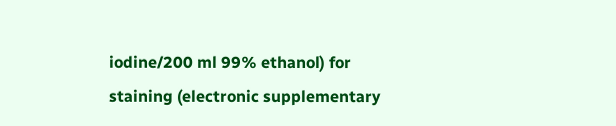iodine/200 ml 99% ethanol) for staining (electronic supplementary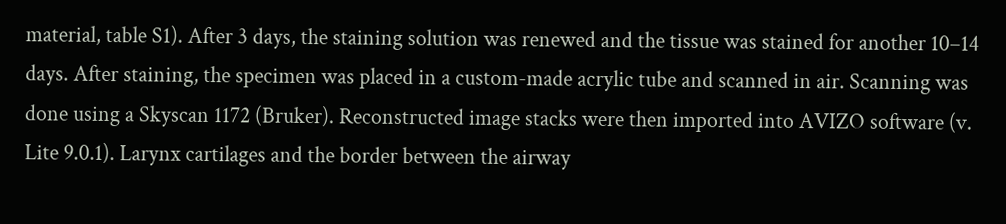material, table S1). After 3 days, the staining solution was renewed and the tissue was stained for another 10–14 days. After staining, the specimen was placed in a custom-made acrylic tube and scanned in air. Scanning was done using a Skyscan 1172 (Bruker). Reconstructed image stacks were then imported into AVIZO software (v. Lite 9.0.1). Larynx cartilages and the border between the airway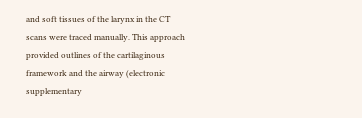and soft tissues of the larynx in the CT scans were traced manually. This approach provided outlines of the cartilaginous framework and the airway (electronic supplementary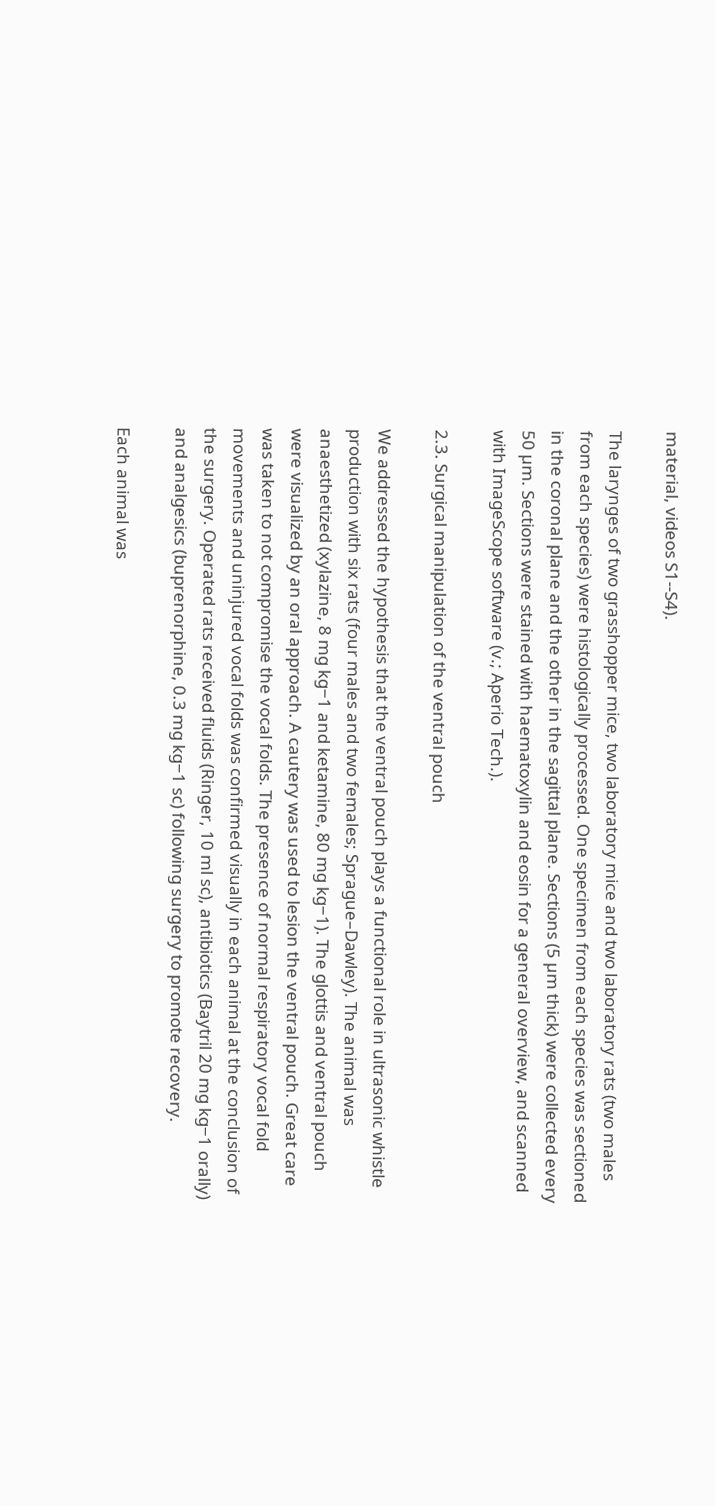material, videos S1--S4).

The larynges of two grasshopper mice, two laboratory mice and two laboratory rats (two males from each species) were histologically processed. One specimen from each species was sectioned in the coronal plane and the other in the sagittal plane. Sections (5 µm thick) were collected every 50 µm. Sections were stained with haematoxylin and eosin for a general overview, and scanned with ImageScope software (v.; Aperio Tech.).

2.3. Surgical manipulation of the ventral pouch

We addressed the hypothesis that the ventral pouch plays a functional role in ultrasonic whistle production with six rats (four males and two females; Sprague–Dawley). The animal was anaesthetized (xylazine, 8 mg kg−1 and ketamine, 80 mg kg−1). The glottis and ventral pouch were visualized by an oral approach. A cautery was used to lesion the ventral pouch. Great care was taken to not compromise the vocal folds. The presence of normal respiratory vocal fold movements and uninjured vocal folds was confirmed visually in each animal at the conclusion of the surgery. Operated rats received fluids (Ringer, 10 ml sc), antibiotics (Baytril 20 mg kg−1 orally) and analgesics (buprenorphine, 0.3 mg kg−1 sc) following surgery to promote recovery.

Each animal was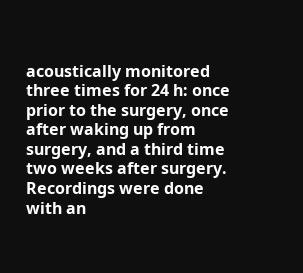acoustically monitored three times for 24 h: once prior to the surgery, once after waking up from surgery, and a third time two weeks after surgery. Recordings were done with an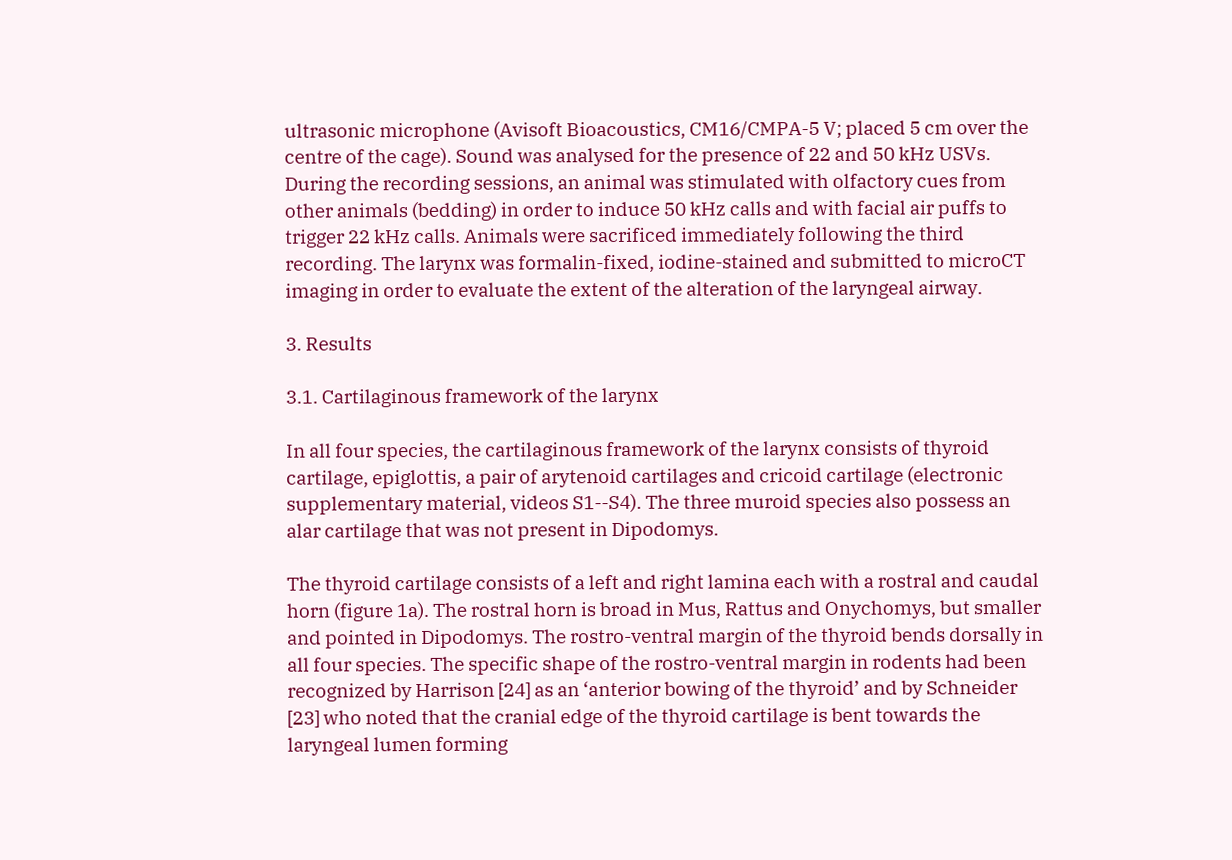ultrasonic microphone (Avisoft Bioacoustics, CM16/CMPA-5 V; placed 5 cm over the centre of the cage). Sound was analysed for the presence of 22 and 50 kHz USVs. During the recording sessions, an animal was stimulated with olfactory cues from other animals (bedding) in order to induce 50 kHz calls and with facial air puffs to trigger 22 kHz calls. Animals were sacrificed immediately following the third recording. The larynx was formalin-fixed, iodine-stained and submitted to microCT imaging in order to evaluate the extent of the alteration of the laryngeal airway.

3. Results

3.1. Cartilaginous framework of the larynx

In all four species, the cartilaginous framework of the larynx consists of thyroid cartilage, epiglottis, a pair of arytenoid cartilages and cricoid cartilage (electronic supplementary material, videos S1--S4). The three muroid species also possess an alar cartilage that was not present in Dipodomys.

The thyroid cartilage consists of a left and right lamina each with a rostral and caudal horn (figure 1a). The rostral horn is broad in Mus, Rattus and Onychomys, but smaller and pointed in Dipodomys. The rostro-ventral margin of the thyroid bends dorsally in all four species. The specific shape of the rostro-ventral margin in rodents had been recognized by Harrison [24] as an ‘anterior bowing of the thyroid’ and by Schneider [23] who noted that the cranial edge of the thyroid cartilage is bent towards the laryngeal lumen forming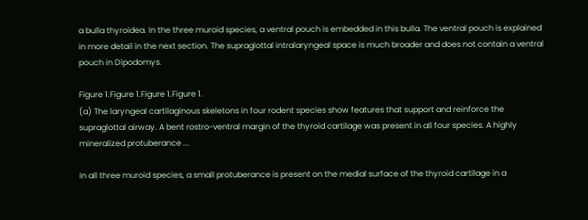a bulla thyroidea. In the three muroid species, a ventral pouch is embedded in this bulla. The ventral pouch is explained in more detail in the next section. The supraglottal intralaryngeal space is much broader and does not contain a ventral pouch in Dipodomys.

Figure 1.Figure 1.Figure 1.Figure 1.
(a) The laryngeal cartilaginous skeletons in four rodent species show features that support and reinforce the supraglottal airway. A bent rostro-ventral margin of the thyroid cartilage was present in all four species. A highly mineralized protuberance ...

In all three muroid species, a small protuberance is present on the medial surface of the thyroid cartilage in a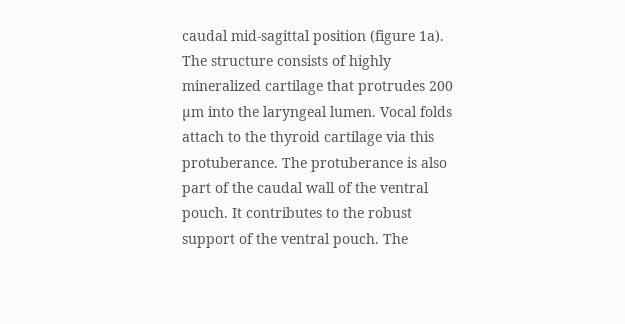caudal mid-sagittal position (figure 1a). The structure consists of highly mineralized cartilage that protrudes 200 µm into the laryngeal lumen. Vocal folds attach to the thyroid cartilage via this protuberance. The protuberance is also part of the caudal wall of the ventral pouch. It contributes to the robust support of the ventral pouch. The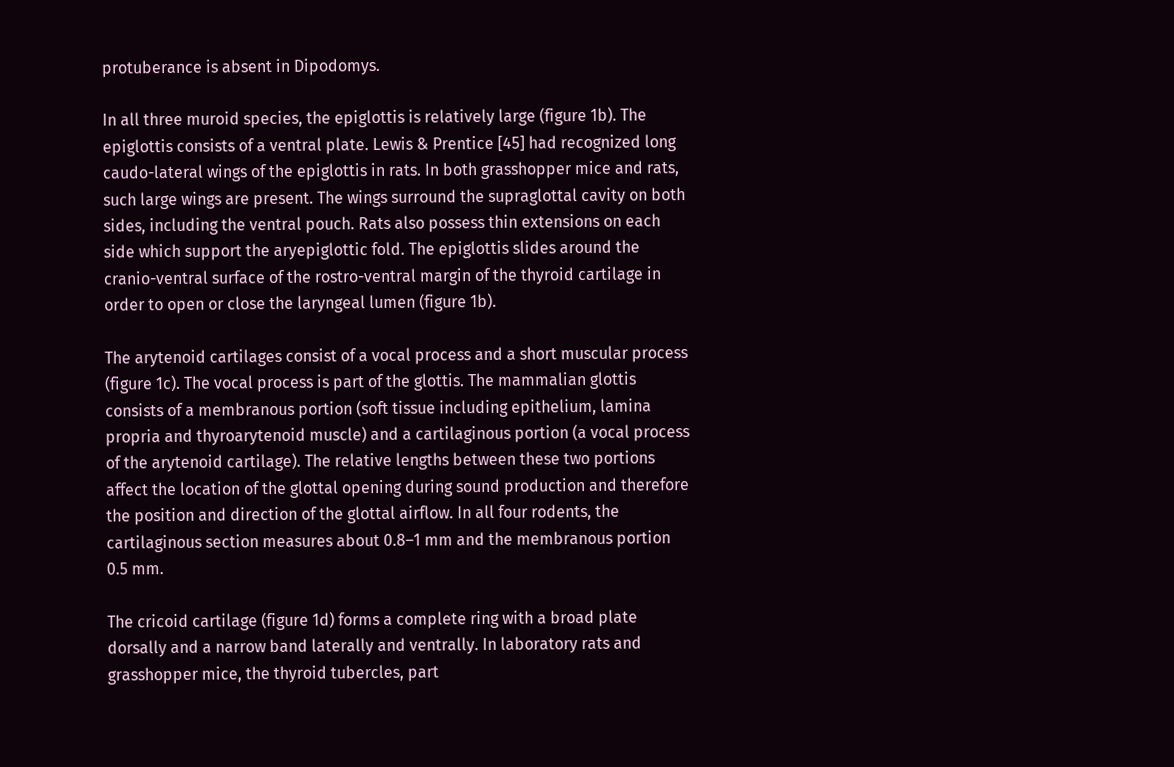protuberance is absent in Dipodomys.

In all three muroid species, the epiglottis is relatively large (figure 1b). The epiglottis consists of a ventral plate. Lewis & Prentice [45] had recognized long caudo-lateral wings of the epiglottis in rats. In both grasshopper mice and rats, such large wings are present. The wings surround the supraglottal cavity on both sides, including the ventral pouch. Rats also possess thin extensions on each side which support the aryepiglottic fold. The epiglottis slides around the cranio-ventral surface of the rostro-ventral margin of the thyroid cartilage in order to open or close the laryngeal lumen (figure 1b).

The arytenoid cartilages consist of a vocal process and a short muscular process (figure 1c). The vocal process is part of the glottis. The mammalian glottis consists of a membranous portion (soft tissue including epithelium, lamina propria and thyroarytenoid muscle) and a cartilaginous portion (a vocal process of the arytenoid cartilage). The relative lengths between these two portions affect the location of the glottal opening during sound production and therefore the position and direction of the glottal airflow. In all four rodents, the cartilaginous section measures about 0.8–1 mm and the membranous portion 0.5 mm.

The cricoid cartilage (figure 1d) forms a complete ring with a broad plate dorsally and a narrow band laterally and ventrally. In laboratory rats and grasshopper mice, the thyroid tubercles, part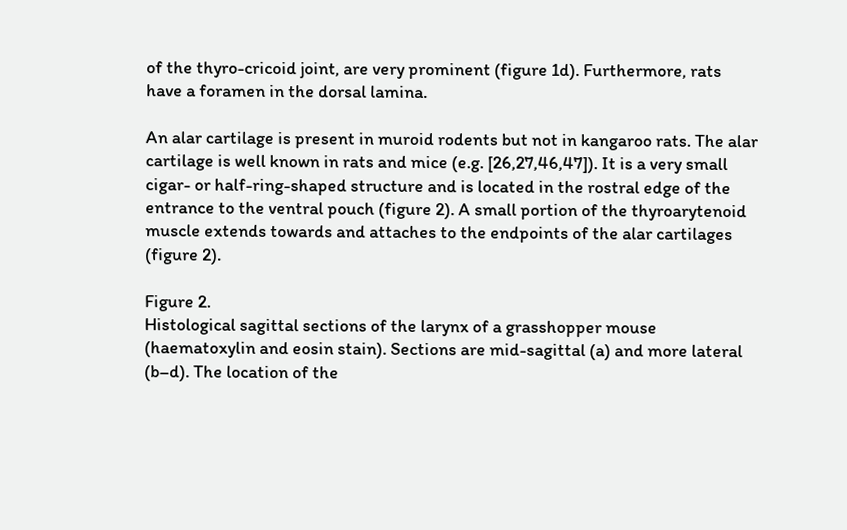of the thyro-cricoid joint, are very prominent (figure 1d). Furthermore, rats have a foramen in the dorsal lamina.

An alar cartilage is present in muroid rodents but not in kangaroo rats. The alar cartilage is well known in rats and mice (e.g. [26,27,46,47]). It is a very small cigar- or half-ring-shaped structure and is located in the rostral edge of the entrance to the ventral pouch (figure 2). A small portion of the thyroarytenoid muscle extends towards and attaches to the endpoints of the alar cartilages (figure 2).

Figure 2.
Histological sagittal sections of the larynx of a grasshopper mouse (haematoxylin and eosin stain). Sections are mid-sagittal (a) and more lateral (b–d). The location of the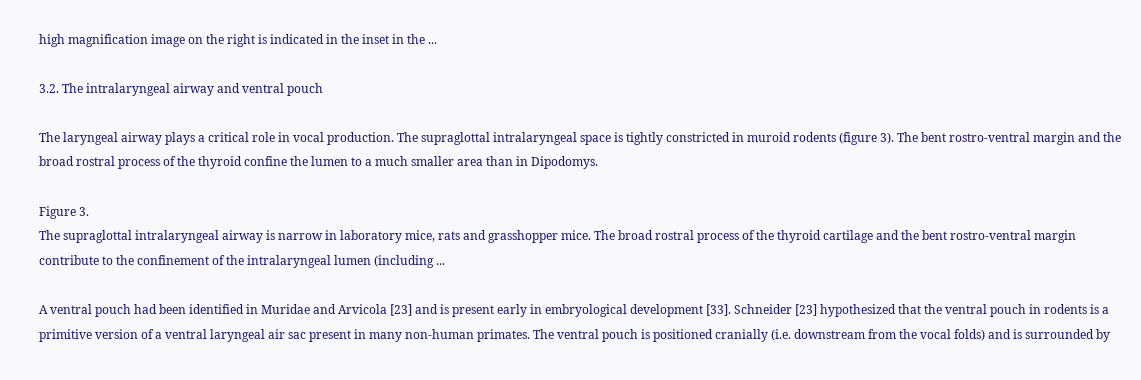high magnification image on the right is indicated in the inset in the ...

3.2. The intralaryngeal airway and ventral pouch

The laryngeal airway plays a critical role in vocal production. The supraglottal intralaryngeal space is tightly constricted in muroid rodents (figure 3). The bent rostro-ventral margin and the broad rostral process of the thyroid confine the lumen to a much smaller area than in Dipodomys.

Figure 3.
The supraglottal intralaryngeal airway is narrow in laboratory mice, rats and grasshopper mice. The broad rostral process of the thyroid cartilage and the bent rostro-ventral margin contribute to the confinement of the intralaryngeal lumen (including ...

A ventral pouch had been identified in Muridae and Arvicola [23] and is present early in embryological development [33]. Schneider [23] hypothesized that the ventral pouch in rodents is a primitive version of a ventral laryngeal air sac present in many non-human primates. The ventral pouch is positioned cranially (i.e. downstream from the vocal folds) and is surrounded by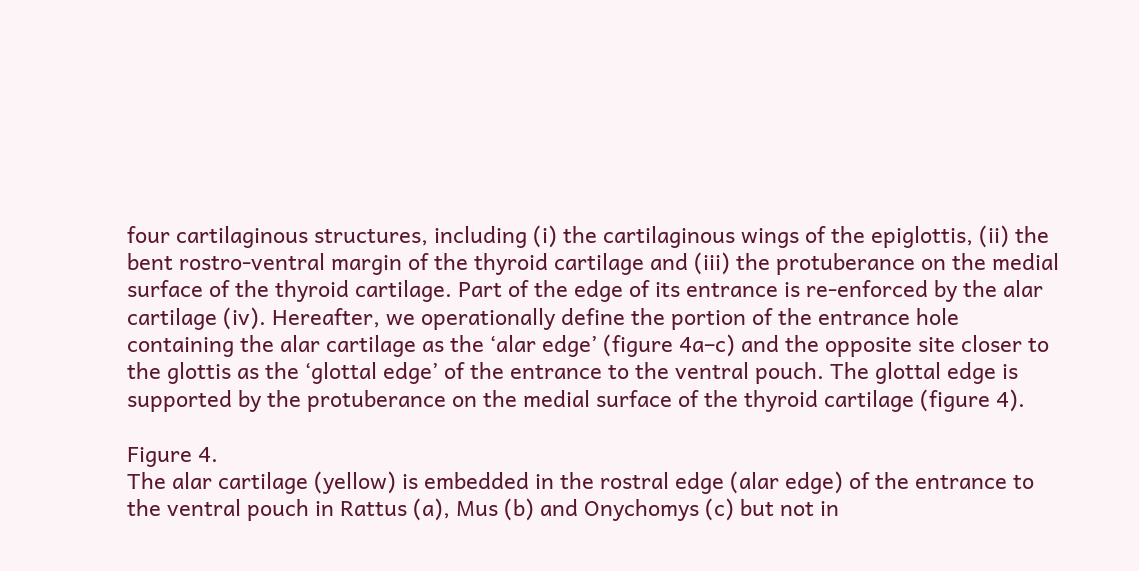four cartilaginous structures, including (i) the cartilaginous wings of the epiglottis, (ii) the bent rostro-ventral margin of the thyroid cartilage and (iii) the protuberance on the medial surface of the thyroid cartilage. Part of the edge of its entrance is re-enforced by the alar cartilage (iv). Hereafter, we operationally define the portion of the entrance hole containing the alar cartilage as the ‘alar edge’ (figure 4a–c) and the opposite site closer to the glottis as the ‘glottal edge’ of the entrance to the ventral pouch. The glottal edge is supported by the protuberance on the medial surface of the thyroid cartilage (figure 4).

Figure 4.
The alar cartilage (yellow) is embedded in the rostral edge (alar edge) of the entrance to the ventral pouch in Rattus (a), Mus (b) and Onychomys (c) but not in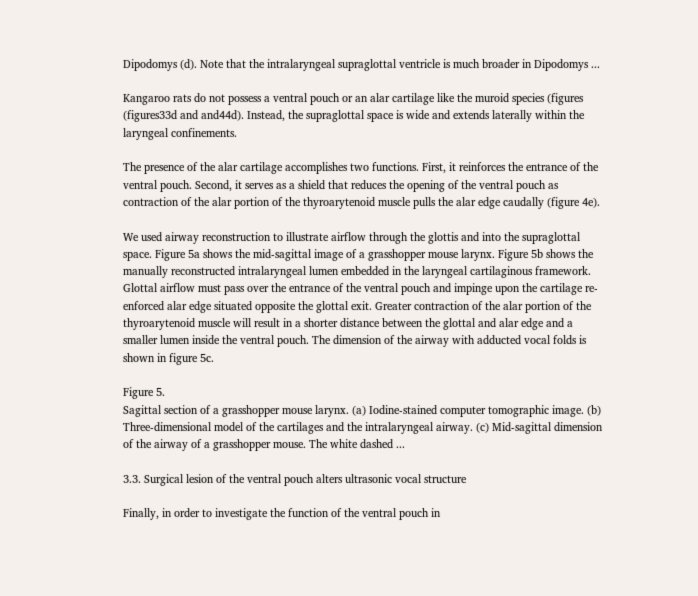Dipodomys (d). Note that the intralaryngeal supraglottal ventricle is much broader in Dipodomys ...

Kangaroo rats do not possess a ventral pouch or an alar cartilage like the muroid species (figures (figures33d and and44d). Instead, the supraglottal space is wide and extends laterally within the laryngeal confinements.

The presence of the alar cartilage accomplishes two functions. First, it reinforces the entrance of the ventral pouch. Second, it serves as a shield that reduces the opening of the ventral pouch as contraction of the alar portion of the thyroarytenoid muscle pulls the alar edge caudally (figure 4e).

We used airway reconstruction to illustrate airflow through the glottis and into the supraglottal space. Figure 5a shows the mid-sagittal image of a grasshopper mouse larynx. Figure 5b shows the manually reconstructed intralaryngeal lumen embedded in the laryngeal cartilaginous framework. Glottal airflow must pass over the entrance of the ventral pouch and impinge upon the cartilage re-enforced alar edge situated opposite the glottal exit. Greater contraction of the alar portion of the thyroarytenoid muscle will result in a shorter distance between the glottal and alar edge and a smaller lumen inside the ventral pouch. The dimension of the airway with adducted vocal folds is shown in figure 5c.

Figure 5.
Sagittal section of a grasshopper mouse larynx. (a) Iodine-stained computer tomographic image. (b) Three-dimensional model of the cartilages and the intralaryngeal airway. (c) Mid-sagittal dimension of the airway of a grasshopper mouse. The white dashed ...

3.3. Surgical lesion of the ventral pouch alters ultrasonic vocal structure

Finally, in order to investigate the function of the ventral pouch in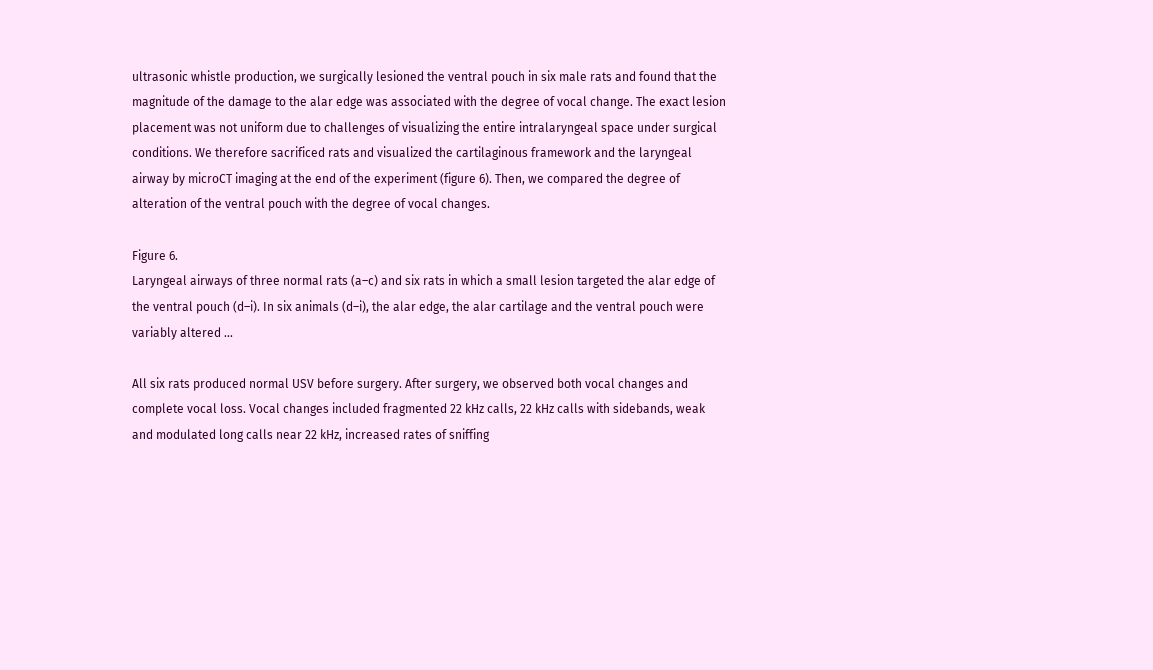ultrasonic whistle production, we surgically lesioned the ventral pouch in six male rats and found that the magnitude of the damage to the alar edge was associated with the degree of vocal change. The exact lesion placement was not uniform due to challenges of visualizing the entire intralaryngeal space under surgical conditions. We therefore sacrificed rats and visualized the cartilaginous framework and the laryngeal airway by microCT imaging at the end of the experiment (figure 6). Then, we compared the degree of alteration of the ventral pouch with the degree of vocal changes.

Figure 6.
Laryngeal airways of three normal rats (a–c) and six rats in which a small lesion targeted the alar edge of the ventral pouch (d–i). In six animals (d–i), the alar edge, the alar cartilage and the ventral pouch were variably altered ...

All six rats produced normal USV before surgery. After surgery, we observed both vocal changes and complete vocal loss. Vocal changes included fragmented 22 kHz calls, 22 kHz calls with sidebands, weak and modulated long calls near 22 kHz, increased rates of sniffing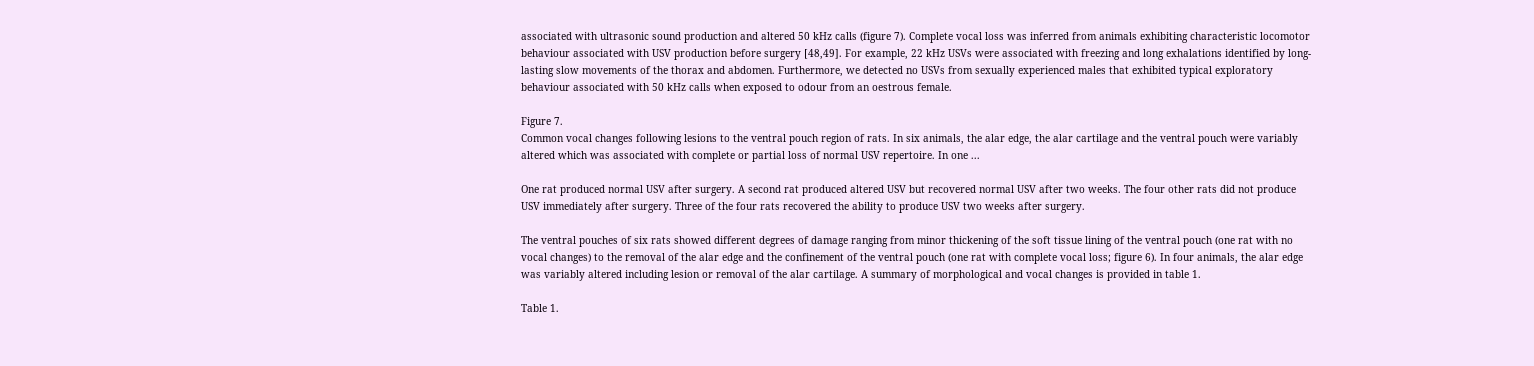associated with ultrasonic sound production and altered 50 kHz calls (figure 7). Complete vocal loss was inferred from animals exhibiting characteristic locomotor behaviour associated with USV production before surgery [48,49]. For example, 22 kHz USVs were associated with freezing and long exhalations identified by long-lasting slow movements of the thorax and abdomen. Furthermore, we detected no USVs from sexually experienced males that exhibited typical exploratory behaviour associated with 50 kHz calls when exposed to odour from an oestrous female.

Figure 7.
Common vocal changes following lesions to the ventral pouch region of rats. In six animals, the alar edge, the alar cartilage and the ventral pouch were variably altered which was associated with complete or partial loss of normal USV repertoire. In one ...

One rat produced normal USV after surgery. A second rat produced altered USV but recovered normal USV after two weeks. The four other rats did not produce USV immediately after surgery. Three of the four rats recovered the ability to produce USV two weeks after surgery.

The ventral pouches of six rats showed different degrees of damage ranging from minor thickening of the soft tissue lining of the ventral pouch (one rat with no vocal changes) to the removal of the alar edge and the confinement of the ventral pouch (one rat with complete vocal loss; figure 6). In four animals, the alar edge was variably altered including lesion or removal of the alar cartilage. A summary of morphological and vocal changes is provided in table 1.

Table 1.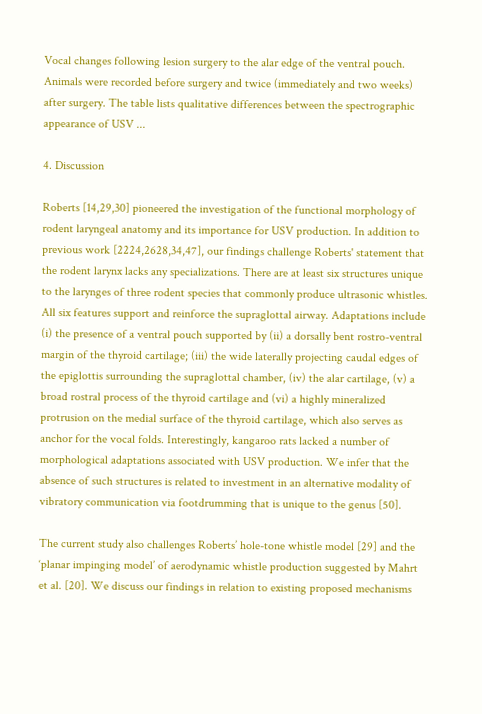Vocal changes following lesion surgery to the alar edge of the ventral pouch. Animals were recorded before surgery and twice (immediately and two weeks) after surgery. The table lists qualitative differences between the spectrographic appearance of USV ...

4. Discussion

Roberts [14,29,30] pioneered the investigation of the functional morphology of rodent laryngeal anatomy and its importance for USV production. In addition to previous work [2224,2628,34,47], our findings challenge Roberts' statement that the rodent larynx lacks any specializations. There are at least six structures unique to the larynges of three rodent species that commonly produce ultrasonic whistles. All six features support and reinforce the supraglottal airway. Adaptations include (i) the presence of a ventral pouch supported by (ii) a dorsally bent rostro-ventral margin of the thyroid cartilage; (iii) the wide laterally projecting caudal edges of the epiglottis surrounding the supraglottal chamber, (iv) the alar cartilage, (v) a broad rostral process of the thyroid cartilage and (vi) a highly mineralized protrusion on the medial surface of the thyroid cartilage, which also serves as anchor for the vocal folds. Interestingly, kangaroo rats lacked a number of morphological adaptations associated with USV production. We infer that the absence of such structures is related to investment in an alternative modality of vibratory communication via footdrumming that is unique to the genus [50].

The current study also challenges Roberts’ hole-tone whistle model [29] and the ‘planar impinging model’ of aerodynamic whistle production suggested by Mahrt et al. [20]. We discuss our findings in relation to existing proposed mechanisms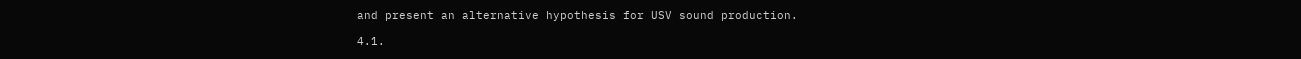and present an alternative hypothesis for USV sound production.

4.1.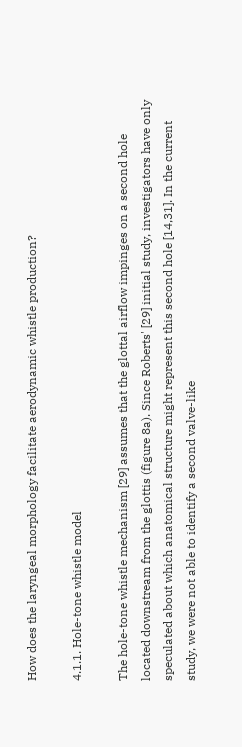How does the laryngeal morphology facilitate aerodynamic whistle production?

4.1.1. Hole-tone whistle model

The hole-tone whistle mechanism [29] assumes that the glottal airflow impinges on a second hole located downstream from the glottis (figure 8a). Since Roberts' [29] initial study, investigators have only speculated about which anatomical structure might represent this second hole [14,31]. In the current study, we were not able to identify a second valve-like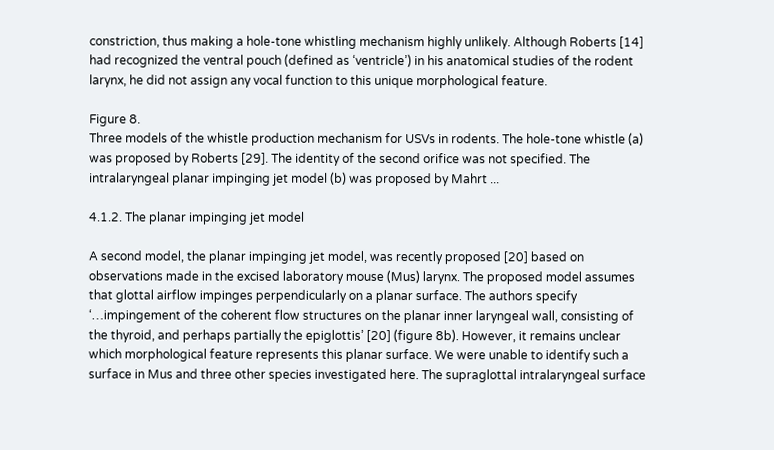constriction, thus making a hole-tone whistling mechanism highly unlikely. Although Roberts [14] had recognized the ventral pouch (defined as ‘ventricle’) in his anatomical studies of the rodent larynx, he did not assign any vocal function to this unique morphological feature.

Figure 8.
Three models of the whistle production mechanism for USVs in rodents. The hole-tone whistle (a) was proposed by Roberts [29]. The identity of the second orifice was not specified. The intralaryngeal planar impinging jet model (b) was proposed by Mahrt ...

4.1.2. The planar impinging jet model

A second model, the planar impinging jet model, was recently proposed [20] based on observations made in the excised laboratory mouse (Mus) larynx. The proposed model assumes that glottal airflow impinges perpendicularly on a planar surface. The authors specify ‘…impingement of the coherent flow structures on the planar inner laryngeal wall, consisting of the thyroid, and perhaps partially the epiglottis’ [20] (figure 8b). However, it remains unclear which morphological feature represents this planar surface. We were unable to identify such a surface in Mus and three other species investigated here. The supraglottal intralaryngeal surface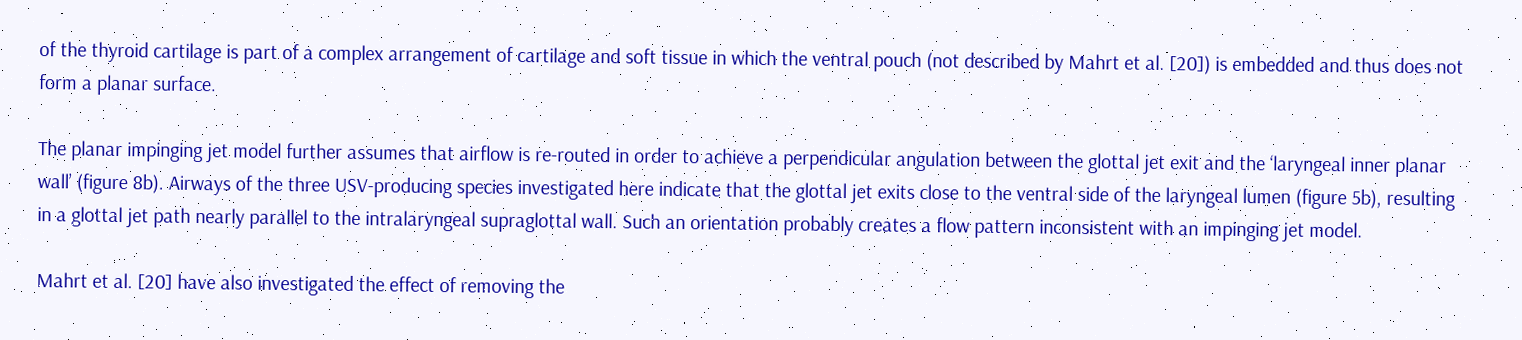of the thyroid cartilage is part of a complex arrangement of cartilage and soft tissue in which the ventral pouch (not described by Mahrt et al. [20]) is embedded and thus does not form a planar surface.

The planar impinging jet model further assumes that airflow is re-routed in order to achieve a perpendicular angulation between the glottal jet exit and the ‘laryngeal inner planar wall’ (figure 8b). Airways of the three USV-producing species investigated here indicate that the glottal jet exits close to the ventral side of the laryngeal lumen (figure 5b), resulting in a glottal jet path nearly parallel to the intralaryngeal supraglottal wall. Such an orientation probably creates a flow pattern inconsistent with an impinging jet model.

Mahrt et al. [20] have also investigated the effect of removing the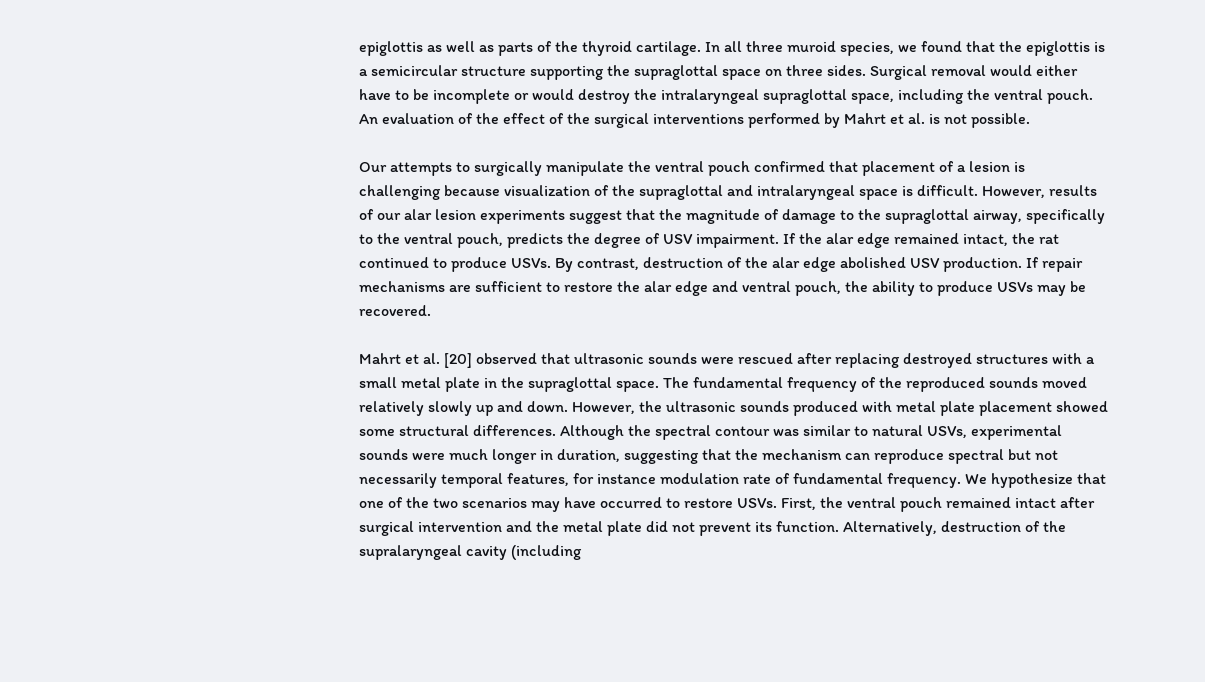epiglottis as well as parts of the thyroid cartilage. In all three muroid species, we found that the epiglottis is a semicircular structure supporting the supraglottal space on three sides. Surgical removal would either have to be incomplete or would destroy the intralaryngeal supraglottal space, including the ventral pouch. An evaluation of the effect of the surgical interventions performed by Mahrt et al. is not possible.

Our attempts to surgically manipulate the ventral pouch confirmed that placement of a lesion is challenging because visualization of the supraglottal and intralaryngeal space is difficult. However, results of our alar lesion experiments suggest that the magnitude of damage to the supraglottal airway, specifically to the ventral pouch, predicts the degree of USV impairment. If the alar edge remained intact, the rat continued to produce USVs. By contrast, destruction of the alar edge abolished USV production. If repair mechanisms are sufficient to restore the alar edge and ventral pouch, the ability to produce USVs may be recovered.

Mahrt et al. [20] observed that ultrasonic sounds were rescued after replacing destroyed structures with a small metal plate in the supraglottal space. The fundamental frequency of the reproduced sounds moved relatively slowly up and down. However, the ultrasonic sounds produced with metal plate placement showed some structural differences. Although the spectral contour was similar to natural USVs, experimental sounds were much longer in duration, suggesting that the mechanism can reproduce spectral but not necessarily temporal features, for instance modulation rate of fundamental frequency. We hypothesize that one of the two scenarios may have occurred to restore USVs. First, the ventral pouch remained intact after surgical intervention and the metal plate did not prevent its function. Alternatively, destruction of the supralaryngeal cavity (including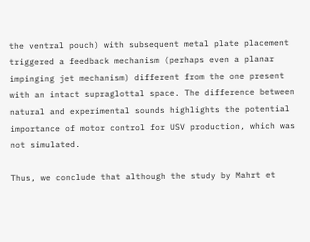the ventral pouch) with subsequent metal plate placement triggered a feedback mechanism (perhaps even a planar impinging jet mechanism) different from the one present with an intact supraglottal space. The difference between natural and experimental sounds highlights the potential importance of motor control for USV production, which was not simulated.

Thus, we conclude that although the study by Mahrt et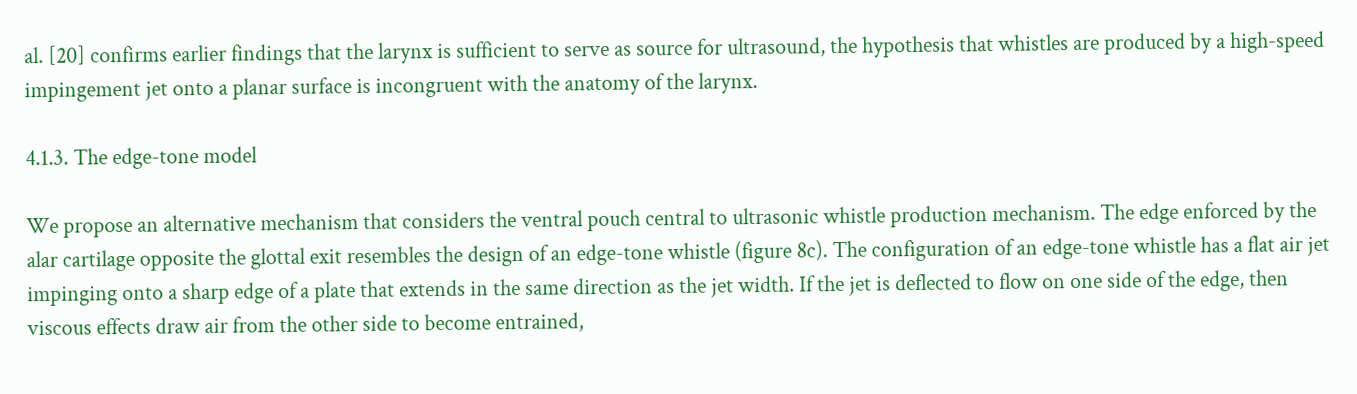al. [20] confirms earlier findings that the larynx is sufficient to serve as source for ultrasound, the hypothesis that whistles are produced by a high-speed impingement jet onto a planar surface is incongruent with the anatomy of the larynx.

4.1.3. The edge-tone model

We propose an alternative mechanism that considers the ventral pouch central to ultrasonic whistle production mechanism. The edge enforced by the alar cartilage opposite the glottal exit resembles the design of an edge-tone whistle (figure 8c). The configuration of an edge-tone whistle has a flat air jet impinging onto a sharp edge of a plate that extends in the same direction as the jet width. If the jet is deflected to flow on one side of the edge, then viscous effects draw air from the other side to become entrained,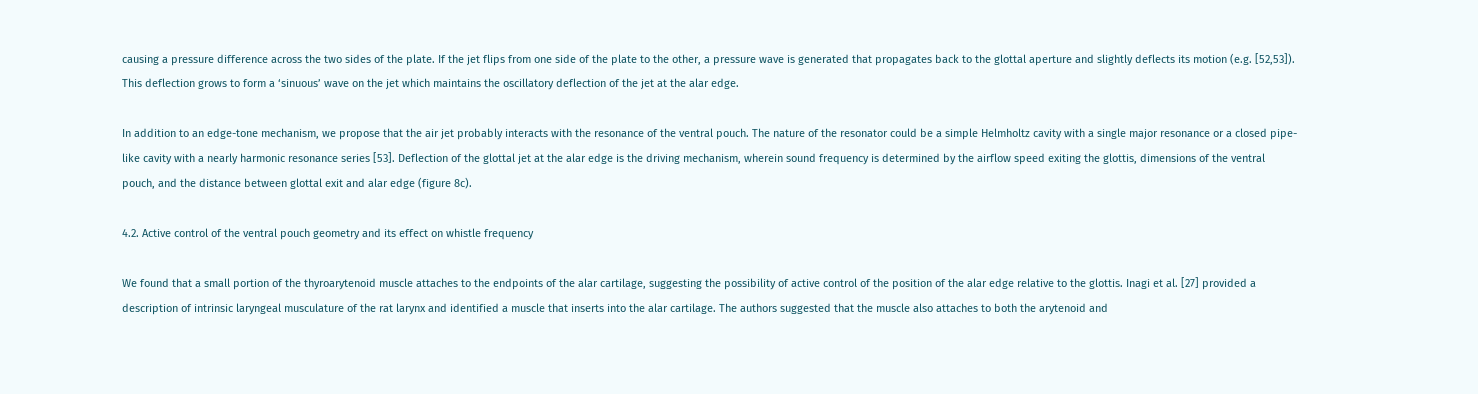causing a pressure difference across the two sides of the plate. If the jet flips from one side of the plate to the other, a pressure wave is generated that propagates back to the glottal aperture and slightly deflects its motion (e.g. [52,53]). This deflection grows to form a ‘sinuous’ wave on the jet which maintains the oscillatory deflection of the jet at the alar edge.

In addition to an edge-tone mechanism, we propose that the air jet probably interacts with the resonance of the ventral pouch. The nature of the resonator could be a simple Helmholtz cavity with a single major resonance or a closed pipe-like cavity with a nearly harmonic resonance series [53]. Deflection of the glottal jet at the alar edge is the driving mechanism, wherein sound frequency is determined by the airflow speed exiting the glottis, dimensions of the ventral pouch, and the distance between glottal exit and alar edge (figure 8c).

4.2. Active control of the ventral pouch geometry and its effect on whistle frequency

We found that a small portion of the thyroarytenoid muscle attaches to the endpoints of the alar cartilage, suggesting the possibility of active control of the position of the alar edge relative to the glottis. Inagi et al. [27] provided a description of intrinsic laryngeal musculature of the rat larynx and identified a muscle that inserts into the alar cartilage. The authors suggested that the muscle also attaches to both the arytenoid and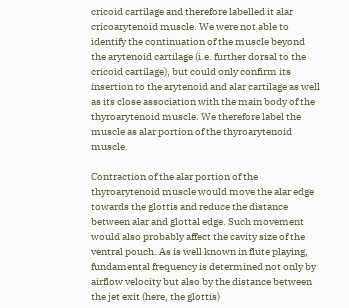cricoid cartilage and therefore labelled it alar cricoarytenoid muscle. We were not able to identify the continuation of the muscle beyond the arytenoid cartilage (i.e. further dorsal to the cricoid cartilage), but could only confirm its insertion to the arytenoid and alar cartilage as well as its close association with the main body of the thyroarytenoid muscle. We therefore label the muscle as alar portion of the thyroarytenoid muscle.

Contraction of the alar portion of the thyroarytenoid muscle would move the alar edge towards the glottis and reduce the distance between alar and glottal edge. Such movement would also probably affect the cavity size of the ventral pouch. As is well known in flute playing, fundamental frequency is determined not only by airflow velocity but also by the distance between the jet exit (here, the glottis)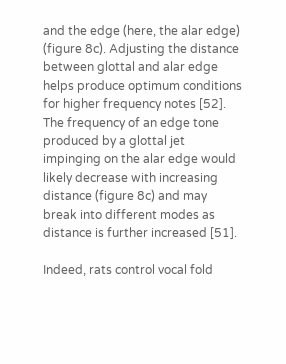and the edge (here, the alar edge) (figure 8c). Adjusting the distance between glottal and alar edge helps produce optimum conditions for higher frequency notes [52]. The frequency of an edge tone produced by a glottal jet impinging on the alar edge would likely decrease with increasing distance (figure 8c) and may break into different modes as distance is further increased [51].

Indeed, rats control vocal fold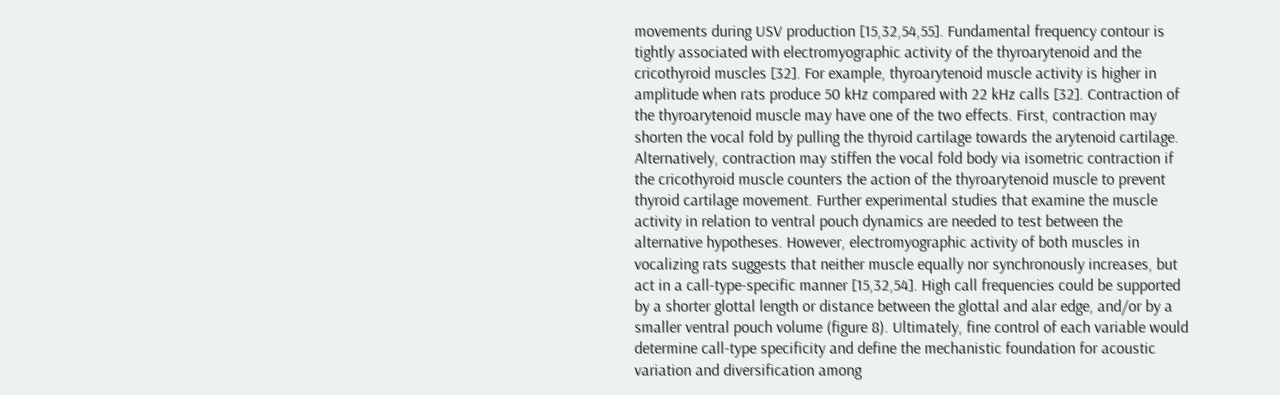movements during USV production [15,32,54,55]. Fundamental frequency contour is tightly associated with electromyographic activity of the thyroarytenoid and the cricothyroid muscles [32]. For example, thyroarytenoid muscle activity is higher in amplitude when rats produce 50 kHz compared with 22 kHz calls [32]. Contraction of the thyroarytenoid muscle may have one of the two effects. First, contraction may shorten the vocal fold by pulling the thyroid cartilage towards the arytenoid cartilage. Alternatively, contraction may stiffen the vocal fold body via isometric contraction if the cricothyroid muscle counters the action of the thyroarytenoid muscle to prevent thyroid cartilage movement. Further experimental studies that examine the muscle activity in relation to ventral pouch dynamics are needed to test between the alternative hypotheses. However, electromyographic activity of both muscles in vocalizing rats suggests that neither muscle equally nor synchronously increases, but act in a call-type-specific manner [15,32,54]. High call frequencies could be supported by a shorter glottal length or distance between the glottal and alar edge, and/or by a smaller ventral pouch volume (figure 8). Ultimately, fine control of each variable would determine call-type specificity and define the mechanistic foundation for acoustic variation and diversification among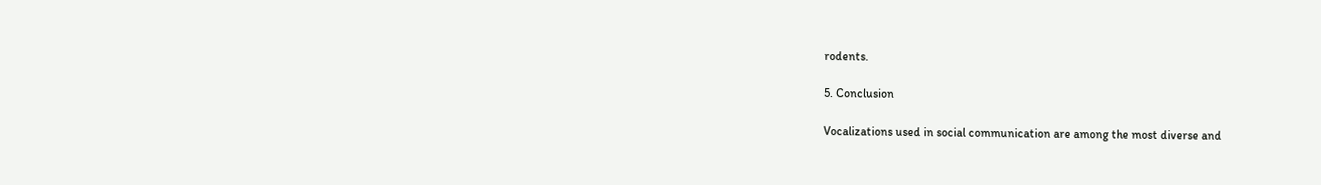rodents.

5. Conclusion

Vocalizations used in social communication are among the most diverse and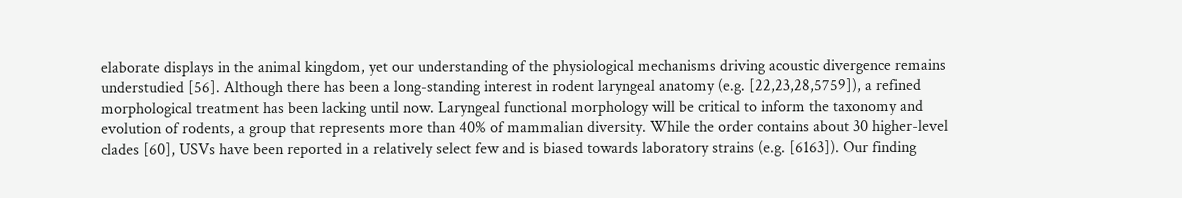elaborate displays in the animal kingdom, yet our understanding of the physiological mechanisms driving acoustic divergence remains understudied [56]. Although there has been a long-standing interest in rodent laryngeal anatomy (e.g. [22,23,28,5759]), a refined morphological treatment has been lacking until now. Laryngeal functional morphology will be critical to inform the taxonomy and evolution of rodents, a group that represents more than 40% of mammalian diversity. While the order contains about 30 higher-level clades [60], USVs have been reported in a relatively select few and is biased towards laboratory strains (e.g. [6163]). Our finding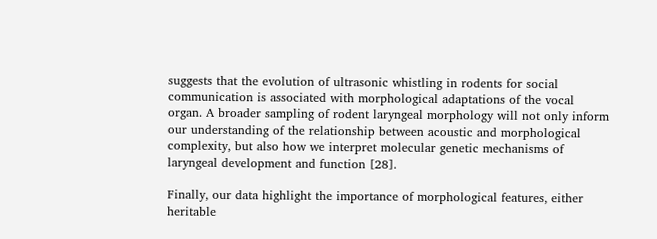suggests that the evolution of ultrasonic whistling in rodents for social communication is associated with morphological adaptations of the vocal organ. A broader sampling of rodent laryngeal morphology will not only inform our understanding of the relationship between acoustic and morphological complexity, but also how we interpret molecular genetic mechanisms of laryngeal development and function [28].

Finally, our data highlight the importance of morphological features, either heritable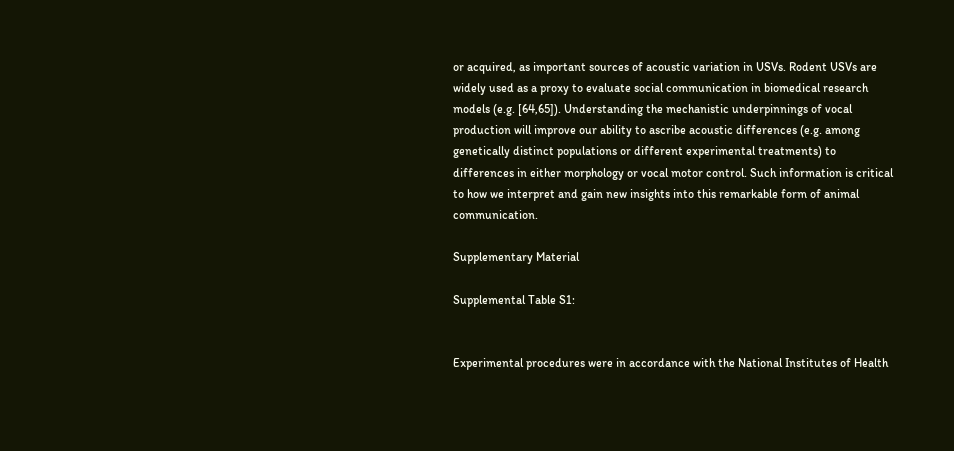or acquired, as important sources of acoustic variation in USVs. Rodent USVs are widely used as a proxy to evaluate social communication in biomedical research models (e.g. [64,65]). Understanding the mechanistic underpinnings of vocal production will improve our ability to ascribe acoustic differences (e.g. among genetically distinct populations or different experimental treatments) to differences in either morphology or vocal motor control. Such information is critical to how we interpret and gain new insights into this remarkable form of animal communication.

Supplementary Material

Supplemental Table S1:


Experimental procedures were in accordance with the National Institutes of Health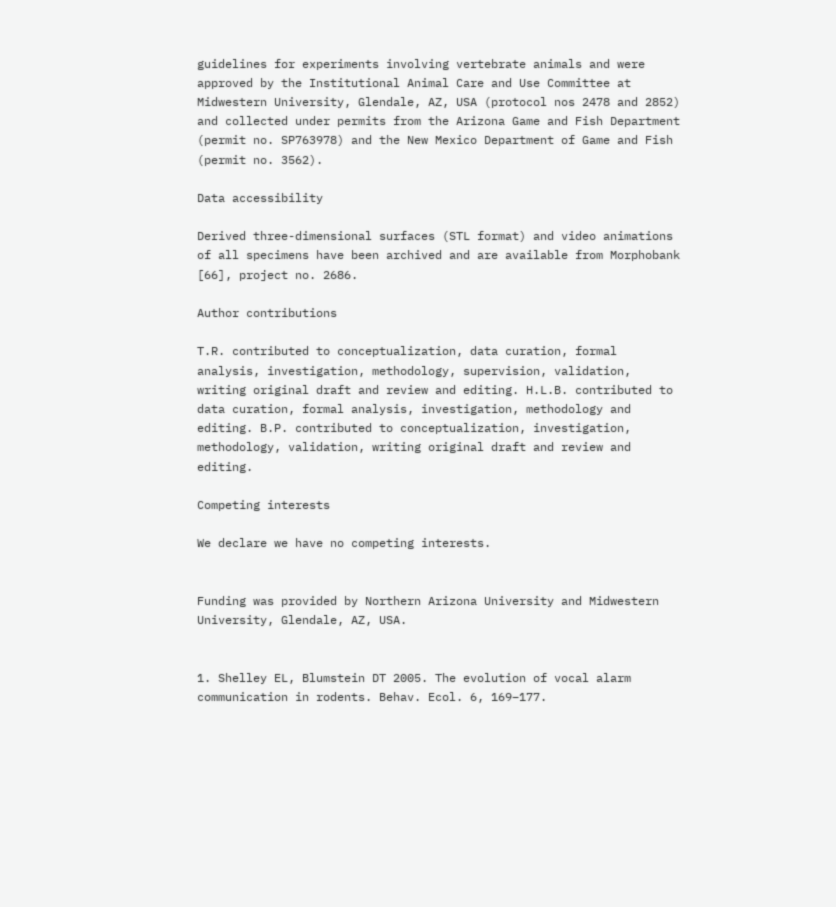guidelines for experiments involving vertebrate animals and were approved by the Institutional Animal Care and Use Committee at Midwestern University, Glendale, AZ, USA (protocol nos 2478 and 2852) and collected under permits from the Arizona Game and Fish Department (permit no. SP763978) and the New Mexico Department of Game and Fish (permit no. 3562).

Data accessibility

Derived three-dimensional surfaces (STL format) and video animations of all specimens have been archived and are available from Morphobank [66], project no. 2686.

Author contributions

T.R. contributed to conceptualization, data curation, formal analysis, investigation, methodology, supervision, validation, writing original draft and review and editing. H.L.B. contributed to data curation, formal analysis, investigation, methodology and editing. B.P. contributed to conceptualization, investigation, methodology, validation, writing original draft and review and editing.

Competing interests

We declare we have no competing interests.


Funding was provided by Northern Arizona University and Midwestern University, Glendale, AZ, USA.


1. Shelley EL, Blumstein DT 2005. The evolution of vocal alarm communication in rodents. Behav. Ecol. 6, 169–177.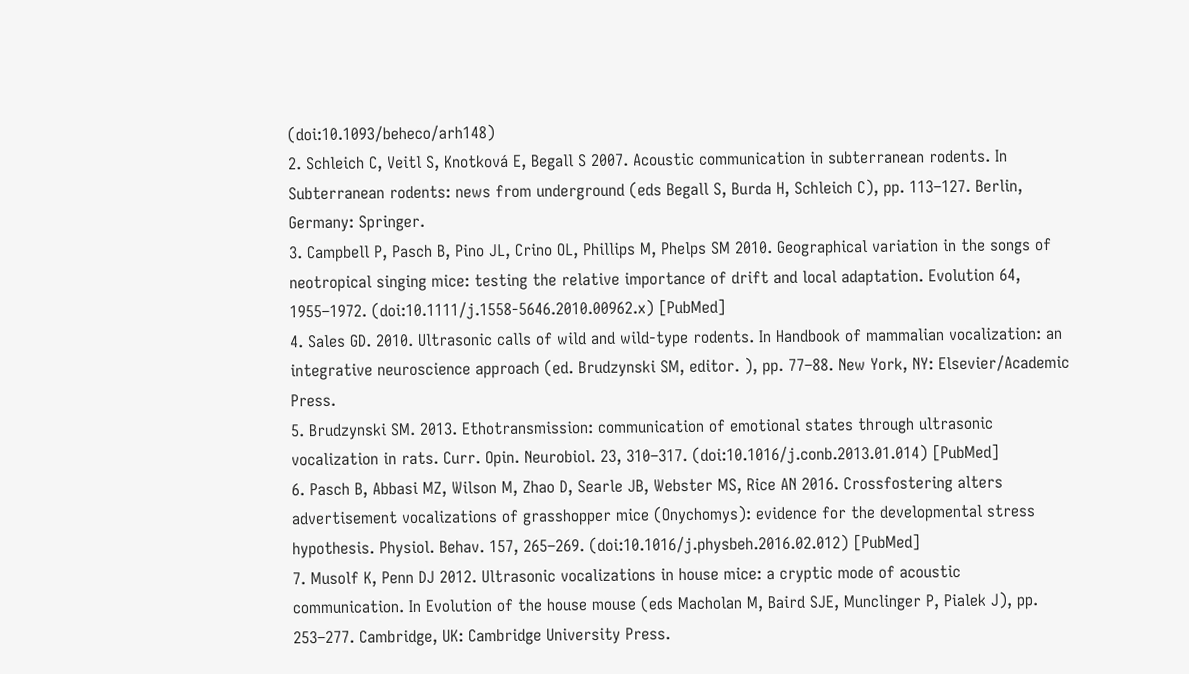(doi:10.1093/beheco/arh148)
2. Schleich C, Veitl S, Knotková E, Begall S 2007. Acoustic communication in subterranean rodents. In Subterranean rodents: news from underground (eds Begall S, Burda H, Schleich C), pp. 113–127. Berlin, Germany: Springer.
3. Campbell P, Pasch B, Pino JL, Crino OL, Phillips M, Phelps SM 2010. Geographical variation in the songs of neotropical singing mice: testing the relative importance of drift and local adaptation. Evolution 64, 1955–1972. (doi:10.1111/j.1558-5646.2010.00962.x) [PubMed]
4. Sales GD. 2010. Ultrasonic calls of wild and wild-type rodents. In Handbook of mammalian vocalization: an integrative neuroscience approach (ed. Brudzynski SM, editor. ), pp. 77–88. New York, NY: Elsevier/Academic Press.
5. Brudzynski SM. 2013. Ethotransmission: communication of emotional states through ultrasonic vocalization in rats. Curr. Opin. Neurobiol. 23, 310–317. (doi:10.1016/j.conb.2013.01.014) [PubMed]
6. Pasch B, Abbasi MZ, Wilson M, Zhao D, Searle JB, Webster MS, Rice AN 2016. Crossfostering alters advertisement vocalizations of grasshopper mice (Onychomys): evidence for the developmental stress hypothesis. Physiol. Behav. 157, 265–269. (doi:10.1016/j.physbeh.2016.02.012) [PubMed]
7. Musolf K, Penn DJ 2012. Ultrasonic vocalizations in house mice: a cryptic mode of acoustic communication. In Evolution of the house mouse (eds Macholan M, Baird SJE, Munclinger P, Pialek J), pp. 253–277. Cambridge, UK: Cambridge University Press.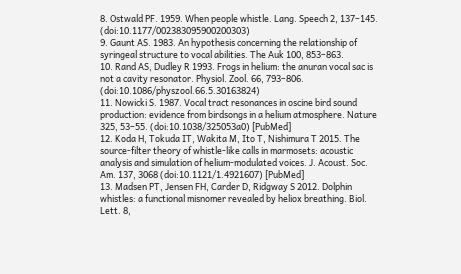8. Ostwald PF. 1959. When people whistle. Lang. Speech 2, 137–145. (doi:10.1177/002383095900200303)
9. Gaunt AS. 1983. An hypothesis concerning the relationship of syringeal structure to vocal abilities. The Auk 100, 853–863.
10. Rand AS, Dudley R 1993. Frogs in helium: the anuran vocal sac is not a cavity resonator. Physiol. Zool. 66, 793–806. (doi:10.1086/physzool.66.5.30163824)
11. Nowicki S. 1987. Vocal tract resonances in oscine bird sound production: evidence from birdsongs in a helium atmosphere. Nature 325, 53–55. (doi:10.1038/325053a0) [PubMed]
12. Koda H, Tokuda IT, Wakita M, Ito T, Nishimura T 2015. The source-filter theory of whistle-like calls in marmosets: acoustic analysis and simulation of helium-modulated voices. J. Acoust. Soc. Am. 137, 3068 (doi:10.1121/1.4921607) [PubMed]
13. Madsen PT, Jensen FH, Carder D, Ridgway S 2012. Dolphin whistles: a functional misnomer revealed by heliox breathing. Biol. Lett. 8,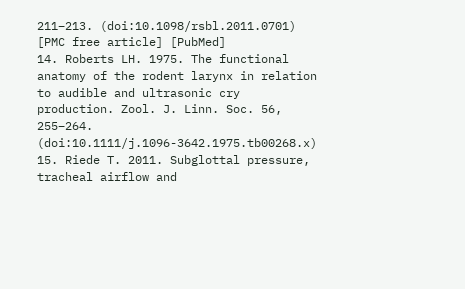211–213. (doi:10.1098/rsbl.2011.0701) [PMC free article] [PubMed]
14. Roberts LH. 1975. The functional anatomy of the rodent larynx in relation to audible and ultrasonic cry production. Zool. J. Linn. Soc. 56, 255–264. (doi:10.1111/j.1096-3642.1975.tb00268.x)
15. Riede T. 2011. Subglottal pressure, tracheal airflow and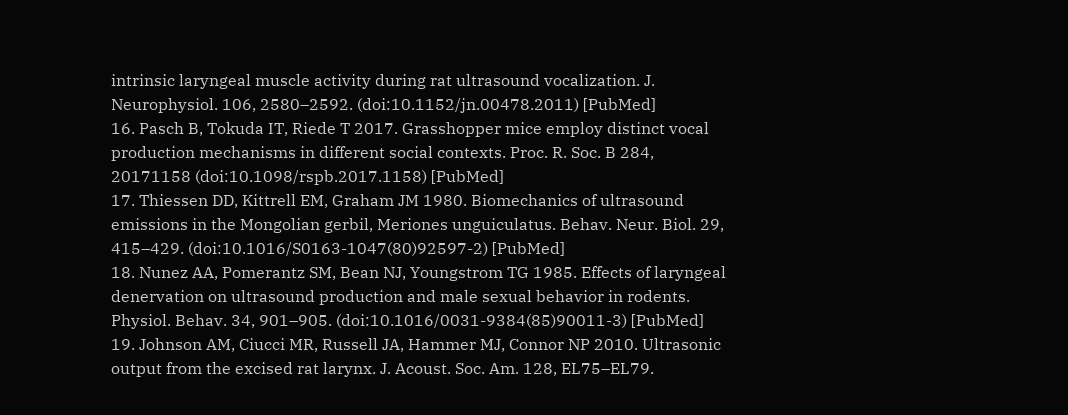intrinsic laryngeal muscle activity during rat ultrasound vocalization. J. Neurophysiol. 106, 2580–2592. (doi:10.1152/jn.00478.2011) [PubMed]
16. Pasch B, Tokuda IT, Riede T 2017. Grasshopper mice employ distinct vocal production mechanisms in different social contexts. Proc. R. Soc. B 284, 20171158 (doi:10.1098/rspb.2017.1158) [PubMed]
17. Thiessen DD, Kittrell EM, Graham JM 1980. Biomechanics of ultrasound emissions in the Mongolian gerbil, Meriones unguiculatus. Behav. Neur. Biol. 29, 415–429. (doi:10.1016/S0163-1047(80)92597-2) [PubMed]
18. Nunez AA, Pomerantz SM, Bean NJ, Youngstrom TG 1985. Effects of laryngeal denervation on ultrasound production and male sexual behavior in rodents. Physiol. Behav. 34, 901–905. (doi:10.1016/0031-9384(85)90011-3) [PubMed]
19. Johnson AM, Ciucci MR, Russell JA, Hammer MJ, Connor NP 2010. Ultrasonic output from the excised rat larynx. J. Acoust. Soc. Am. 128, EL75–EL79.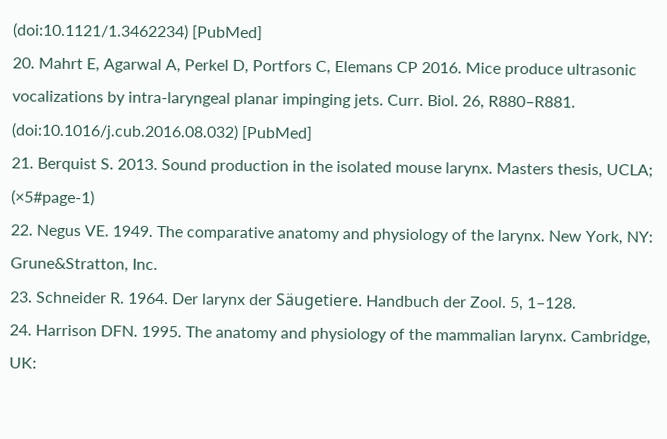(doi:10.1121/1.3462234) [PubMed]
20. Mahrt E, Agarwal A, Perkel D, Portfors C, Elemans CP 2016. Mice produce ultrasonic vocalizations by intra-laryngeal planar impinging jets. Curr. Biol. 26, R880–R881. (doi:10.1016/j.cub.2016.08.032) [PubMed]
21. Berquist S. 2013. Sound production in the isolated mouse larynx. Masters thesis, UCLA; (×5#page-1)
22. Negus VE. 1949. The comparative anatomy and physiology of the larynx. New York, NY: Grune&Stratton, Inc.
23. Schneider R. 1964. Der larynx der Säugetiere. Handbuch der Zool. 5, 1–128.
24. Harrison DFN. 1995. The anatomy and physiology of the mammalian larynx. Cambridge, UK: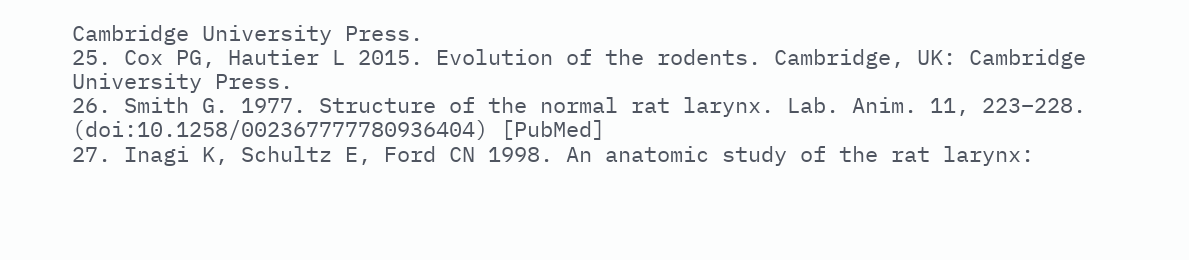Cambridge University Press.
25. Cox PG, Hautier L 2015. Evolution of the rodents. Cambridge, UK: Cambridge University Press.
26. Smith G. 1977. Structure of the normal rat larynx. Lab. Anim. 11, 223–228. (doi:10.1258/002367777780936404) [PubMed]
27. Inagi K, Schultz E, Ford CN 1998. An anatomic study of the rat larynx: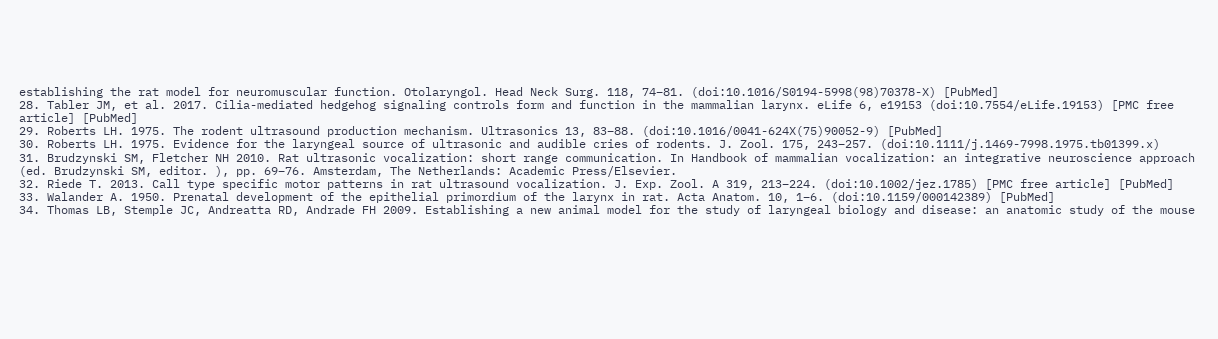establishing the rat model for neuromuscular function. Otolaryngol. Head Neck Surg. 118, 74–81. (doi:10.1016/S0194-5998(98)70378-X) [PubMed]
28. Tabler JM, et al. 2017. Cilia-mediated hedgehog signaling controls form and function in the mammalian larynx. eLife 6, e19153 (doi:10.7554/eLife.19153) [PMC free article] [PubMed]
29. Roberts LH. 1975. The rodent ultrasound production mechanism. Ultrasonics 13, 83–88. (doi:10.1016/0041-624X(75)90052-9) [PubMed]
30. Roberts LH. 1975. Evidence for the laryngeal source of ultrasonic and audible cries of rodents. J. Zool. 175, 243–257. (doi:10.1111/j.1469-7998.1975.tb01399.x)
31. Brudzynski SM, Fletcher NH 2010. Rat ultrasonic vocalization: short range communication. In Handbook of mammalian vocalization: an integrative neuroscience approach (ed. Brudzynski SM, editor. ), pp. 69–76. Amsterdam, The Netherlands: Academic Press/Elsevier.
32. Riede T. 2013. Call type specific motor patterns in rat ultrasound vocalization. J. Exp. Zool. A 319, 213–224. (doi:10.1002/jez.1785) [PMC free article] [PubMed]
33. Walander A. 1950. Prenatal development of the epithelial primordium of the larynx in rat. Acta Anatom. 10, 1–6. (doi:10.1159/000142389) [PubMed]
34. Thomas LB, Stemple JC, Andreatta RD, Andrade FH 2009. Establishing a new animal model for the study of laryngeal biology and disease: an anatomic study of the mouse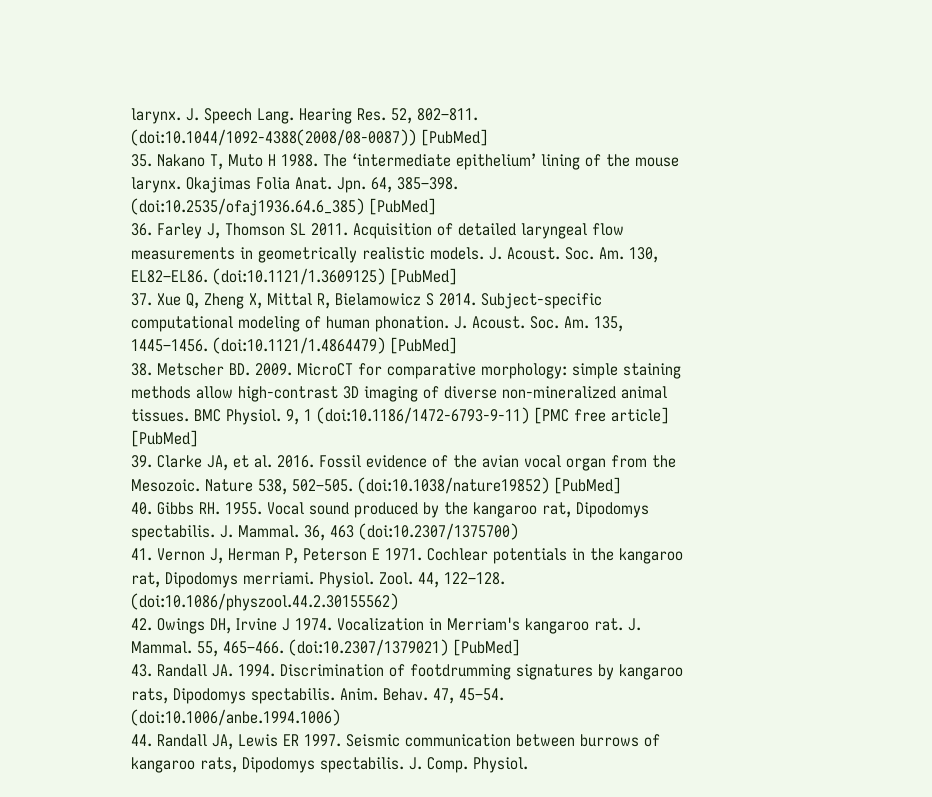larynx. J. Speech Lang. Hearing Res. 52, 802–811. (doi:10.1044/1092-4388(2008/08-0087)) [PubMed]
35. Nakano T, Muto H 1988. The ‘intermediate epithelium’ lining of the mouse larynx. Okajimas Folia Anat. Jpn. 64, 385–398. (doi:10.2535/ofaj1936.64.6_385) [PubMed]
36. Farley J, Thomson SL 2011. Acquisition of detailed laryngeal flow measurements in geometrically realistic models. J. Acoust. Soc. Am. 130, EL82–EL86. (doi:10.1121/1.3609125) [PubMed]
37. Xue Q, Zheng X, Mittal R, Bielamowicz S 2014. Subject-specific computational modeling of human phonation. J. Acoust. Soc. Am. 135, 1445–1456. (doi:10.1121/1.4864479) [PubMed]
38. Metscher BD. 2009. MicroCT for comparative morphology: simple staining methods allow high-contrast 3D imaging of diverse non-mineralized animal tissues. BMC Physiol. 9, 1 (doi:10.1186/1472-6793-9-11) [PMC free article] [PubMed]
39. Clarke JA, et al. 2016. Fossil evidence of the avian vocal organ from the Mesozoic. Nature 538, 502–505. (doi:10.1038/nature19852) [PubMed]
40. Gibbs RH. 1955. Vocal sound produced by the kangaroo rat, Dipodomys spectabilis. J. Mammal. 36, 463 (doi:10.2307/1375700)
41. Vernon J, Herman P, Peterson E 1971. Cochlear potentials in the kangaroo rat, Dipodomys merriami. Physiol. Zool. 44, 122–128. (doi:10.1086/physzool.44.2.30155562)
42. Owings DH, Irvine J 1974. Vocalization in Merriam's kangaroo rat. J. Mammal. 55, 465–466. (doi:10.2307/1379021) [PubMed]
43. Randall JA. 1994. Discrimination of footdrumming signatures by kangaroo rats, Dipodomys spectabilis. Anim. Behav. 47, 45–54. (doi:10.1006/anbe.1994.1006)
44. Randall JA, Lewis ER 1997. Seismic communication between burrows of kangaroo rats, Dipodomys spectabilis. J. Comp. Physiol.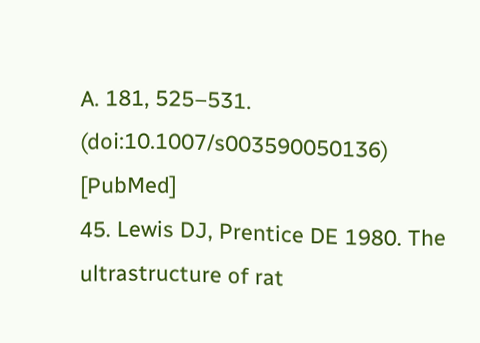A. 181, 525–531. (doi:10.1007/s003590050136) [PubMed]
45. Lewis DJ, Prentice DE 1980. The ultrastructure of rat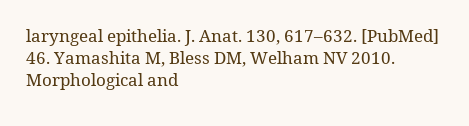laryngeal epithelia. J. Anat. 130, 617–632. [PubMed]
46. Yamashita M, Bless DM, Welham NV 2010. Morphological and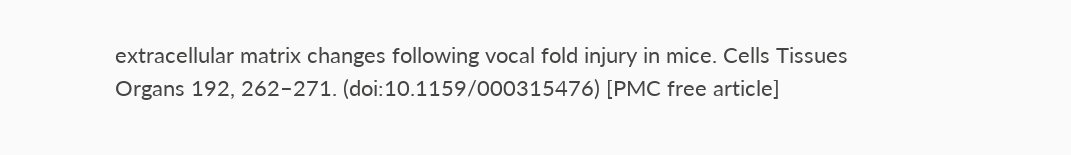extracellular matrix changes following vocal fold injury in mice. Cells Tissues Organs 192, 262–271. (doi:10.1159/000315476) [PMC free article]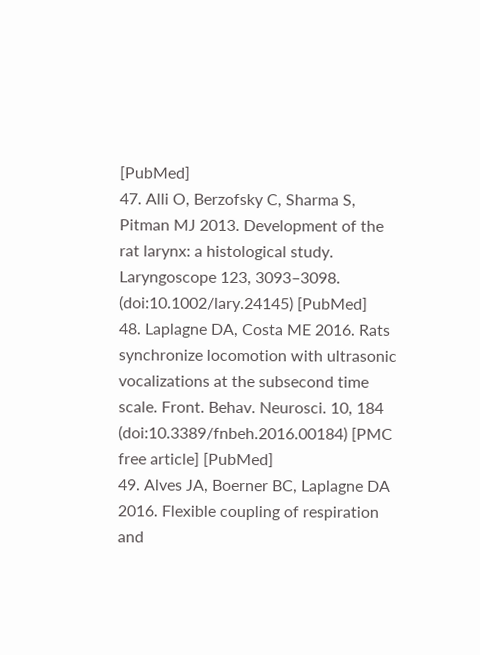[PubMed]
47. Alli O, Berzofsky C, Sharma S, Pitman MJ 2013. Development of the rat larynx: a histological study. Laryngoscope 123, 3093–3098. (doi:10.1002/lary.24145) [PubMed]
48. Laplagne DA, Costa ME 2016. Rats synchronize locomotion with ultrasonic vocalizations at the subsecond time scale. Front. Behav. Neurosci. 10, 184 (doi:10.3389/fnbeh.2016.00184) [PMC free article] [PubMed]
49. Alves JA, Boerner BC, Laplagne DA 2016. Flexible coupling of respiration and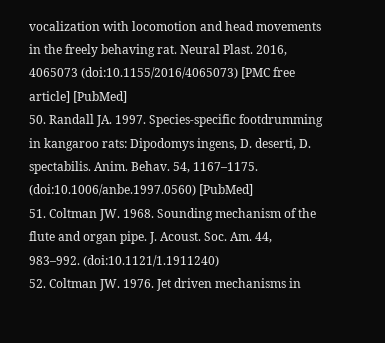vocalization with locomotion and head movements in the freely behaving rat. Neural Plast. 2016, 4065073 (doi:10.1155/2016/4065073) [PMC free article] [PubMed]
50. Randall JA. 1997. Species-specific footdrumming in kangaroo rats: Dipodomys ingens, D. deserti, D. spectabilis. Anim. Behav. 54, 1167–1175. (doi:10.1006/anbe.1997.0560) [PubMed]
51. Coltman JW. 1968. Sounding mechanism of the flute and organ pipe. J. Acoust. Soc. Am. 44, 983–992. (doi:10.1121/1.1911240)
52. Coltman JW. 1976. Jet driven mechanisms in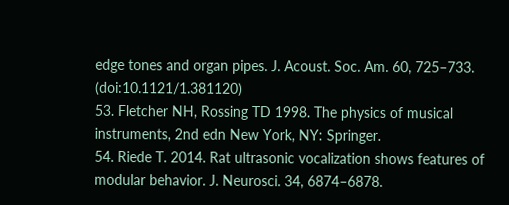edge tones and organ pipes. J. Acoust. Soc. Am. 60, 725–733. (doi:10.1121/1.381120)
53. Fletcher NH, Rossing TD 1998. The physics of musical instruments, 2nd edn New York, NY: Springer.
54. Riede T. 2014. Rat ultrasonic vocalization shows features of modular behavior. J. Neurosci. 34, 6874–6878.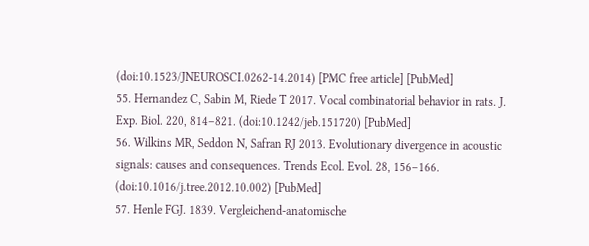(doi:10.1523/JNEUROSCI.0262-14.2014) [PMC free article] [PubMed]
55. Hernandez C, Sabin M, Riede T 2017. Vocal combinatorial behavior in rats. J. Exp. Biol. 220, 814–821. (doi:10.1242/jeb.151720) [PubMed]
56. Wilkins MR, Seddon N, Safran RJ 2013. Evolutionary divergence in acoustic signals: causes and consequences. Trends Ecol. Evol. 28, 156–166. (doi:10.1016/j.tree.2012.10.002) [PubMed]
57. Henle FGJ. 1839. Vergleichend-anatomische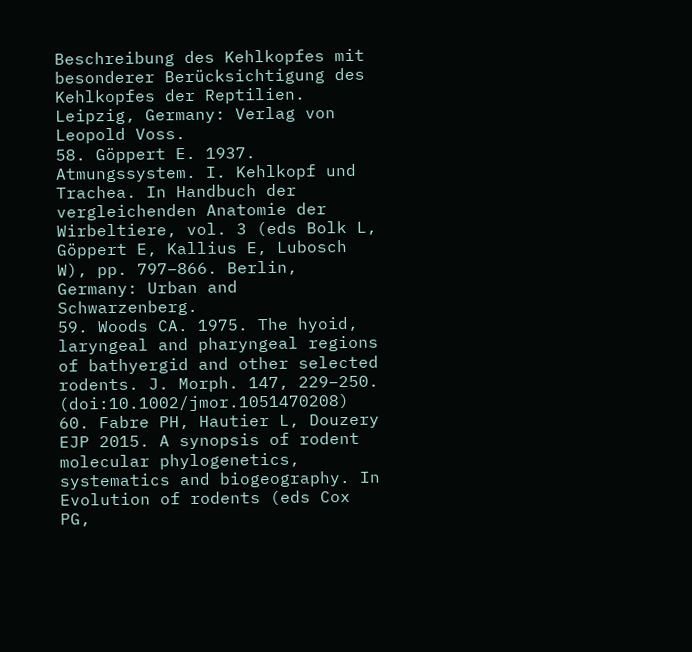Beschreibung des Kehlkopfes mit besonderer Berücksichtigung des Kehlkopfes der Reptilien. Leipzig, Germany: Verlag von Leopold Voss.
58. Göppert E. 1937. Atmungssystem. I. Kehlkopf und Trachea. In Handbuch der vergleichenden Anatomie der Wirbeltiere, vol. 3 (eds Bolk L, Göppert E, Kallius E, Lubosch W), pp. 797–866. Berlin, Germany: Urban and Schwarzenberg.
59. Woods CA. 1975. The hyoid, laryngeal and pharyngeal regions of bathyergid and other selected rodents. J. Morph. 147, 229–250. (doi:10.1002/jmor.1051470208)
60. Fabre PH, Hautier L, Douzery EJP 2015. A synopsis of rodent molecular phylogenetics, systematics and biogeography. In Evolution of rodents (eds Cox PG,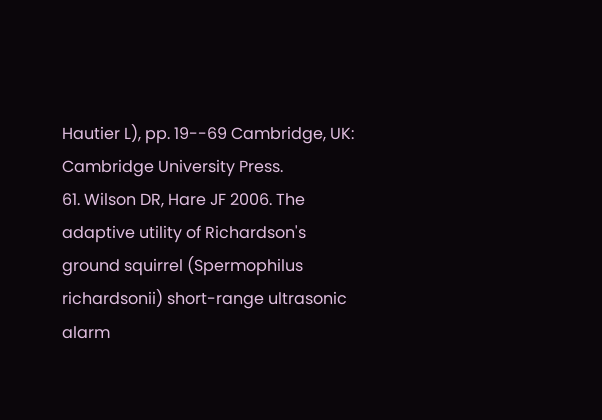Hautier L), pp. 19--69 Cambridge, UK: Cambridge University Press.
61. Wilson DR, Hare JF 2006. The adaptive utility of Richardson's ground squirrel (Spermophilus richardsonii) short-range ultrasonic alarm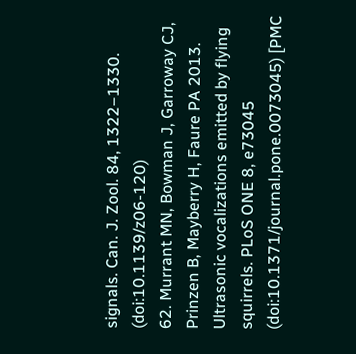signals. Can. J. Zool. 84, 1322–1330. (doi:10.1139/z06-120)
62. Murrant MN, Bowman J, Garroway CJ, Prinzen B, Mayberry H, Faure PA 2013. Ultrasonic vocalizations emitted by flying squirrels. PLoS ONE 8, e73045 (doi:10.1371/journal.pone.0073045) [PMC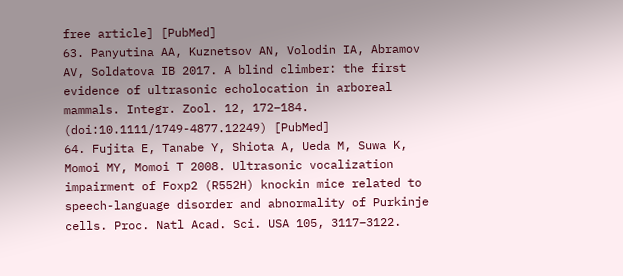free article] [PubMed]
63. Panyutina AA, Kuznetsov AN, Volodin IA, Abramov AV, Soldatova IB 2017. A blind climber: the first evidence of ultrasonic echolocation in arboreal mammals. Integr. Zool. 12, 172–184. (doi:10.1111/1749-4877.12249) [PubMed]
64. Fujita E, Tanabe Y, Shiota A, Ueda M, Suwa K, Momoi MY, Momoi T 2008. Ultrasonic vocalization impairment of Foxp2 (R552H) knockin mice related to speech-language disorder and abnormality of Purkinje cells. Proc. Natl Acad. Sci. USA 105, 3117–3122.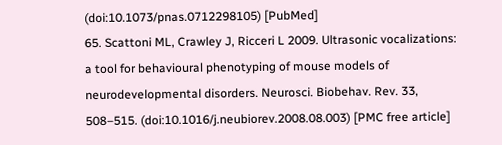(doi:10.1073/pnas.0712298105) [PubMed]
65. Scattoni ML, Crawley J, Ricceri L 2009. Ultrasonic vocalizations: a tool for behavioural phenotyping of mouse models of neurodevelopmental disorders. Neurosci. Biobehav. Rev. 33, 508–515. (doi:10.1016/j.neubiorev.2008.08.003) [PMC free article]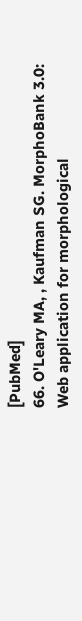[PubMed]
66. O'Leary MA, , Kaufman SG. MorphoBank 3.0: Web application for morphological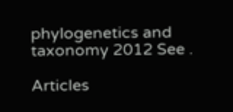phylogenetics and taxonomy 2012 See .

Articles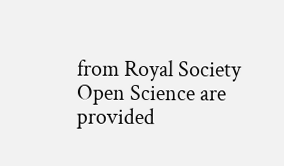from Royal Society Open Science are provided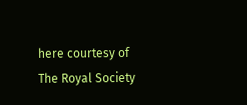here courtesy of The Royal Society